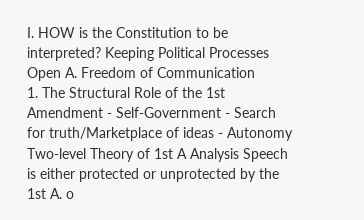I. HOW is the Constitution to be interpreted? Keeping Political Processes Open A. Freedom of Communication
1. The Structural Role of the 1st Amendment - Self-Government - Search for truth/Marketplace of ideas - Autonomy
Two-level Theory of 1st A Analysis Speech is either protected or unprotected by the 1st A. o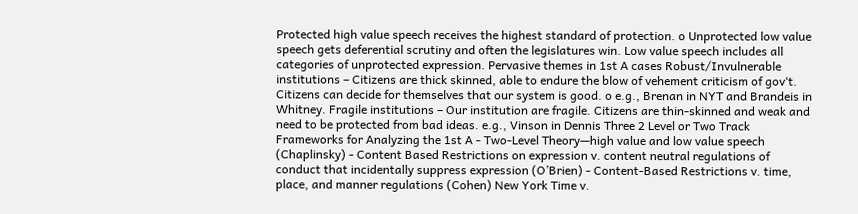Protected high value speech receives the highest standard of protection. o Unprotected low value speech gets deferential scrutiny and often the legislatures win. Low value speech includes all categories of unprotected expression. Pervasive themes in 1st A cases Robust/Invulnerable institutions – Citizens are thick skinned, able to endure the blow of vehement criticism of gov‘t. Citizens can decide for themselves that our system is good. o e.g., Brenan in NYT and Brandeis in Whitney. Fragile institutions – Our institution are fragile. Citizens are thin-skinned and weak and need to be protected from bad ideas. e.g., Vinson in Dennis Three 2 Level or Two Track Frameworks for Analyzing the 1st A - Two-Level Theory—high value and low value speech (Chaplinsky) - Content Based Restrictions on expression v. content neutral regulations of conduct that incidentally suppress expression (O’Brien) - Content-Based Restrictions v. time, place, and manner regulations (Cohen) New York Time v.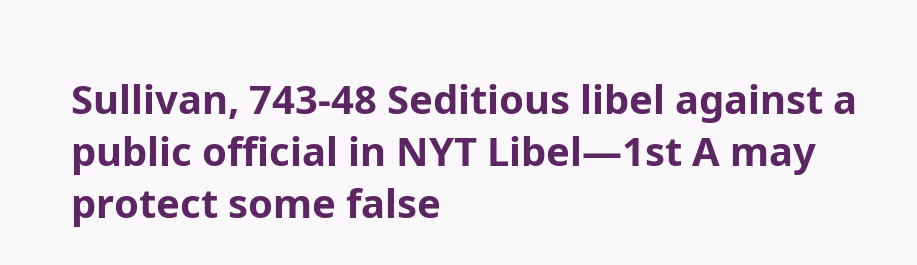Sullivan, 743-48 Seditious libel against a public official in NYT Libel—1st A may protect some false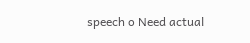speech o Need actual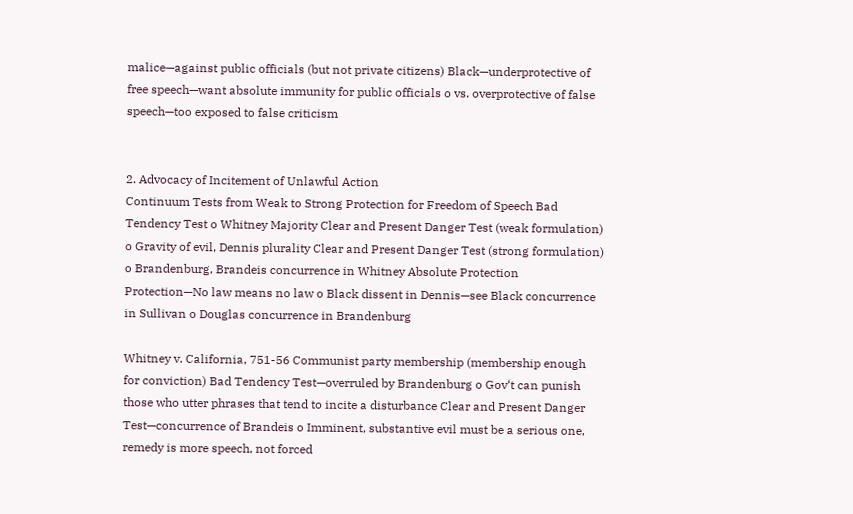malice—against public officials (but not private citizens) Black—underprotective of free speech—want absolute immunity for public officials o vs. overprotective of false speech—too exposed to false criticism


2. Advocacy of Incitement of Unlawful Action
Continuum Tests from Weak to Strong Protection for Freedom of Speech Bad Tendency Test o Whitney Majority Clear and Present Danger Test (weak formulation) o Gravity of evil, Dennis plurality Clear and Present Danger Test (strong formulation) o Brandenburg, Brandeis concurrence in Whitney Absolute Protection Protection—No law means no law o Black dissent in Dennis—see Black concurrence in Sullivan o Douglas concurrence in Brandenburg

Whitney v. California, 751-56 Communist party membership (membership enough for conviction) Bad Tendency Test—overruled by Brandenburg o Gov‘t can punish those who utter phrases that tend to incite a disturbance Clear and Present Danger Test—concurrence of Brandeis o Imminent, substantive evil must be a serious one, remedy is more speech, not forced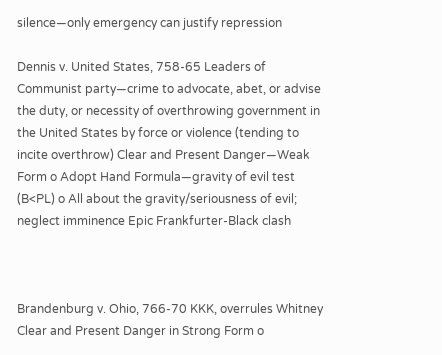silence—only emergency can justify repression

Dennis v. United States, 758-65 Leaders of Communist party—crime to advocate, abet, or advise the duty, or necessity of overthrowing government in the United States by force or violence (tending to incite overthrow) Clear and Present Danger—Weak Form o Adopt Hand Formula—gravity of evil test (B<PL) o All about the gravity/seriousness of evil; neglect imminence Epic Frankfurter-Black clash



Brandenburg v. Ohio, 766-70 KKK, overrules Whitney Clear and Present Danger in Strong Form o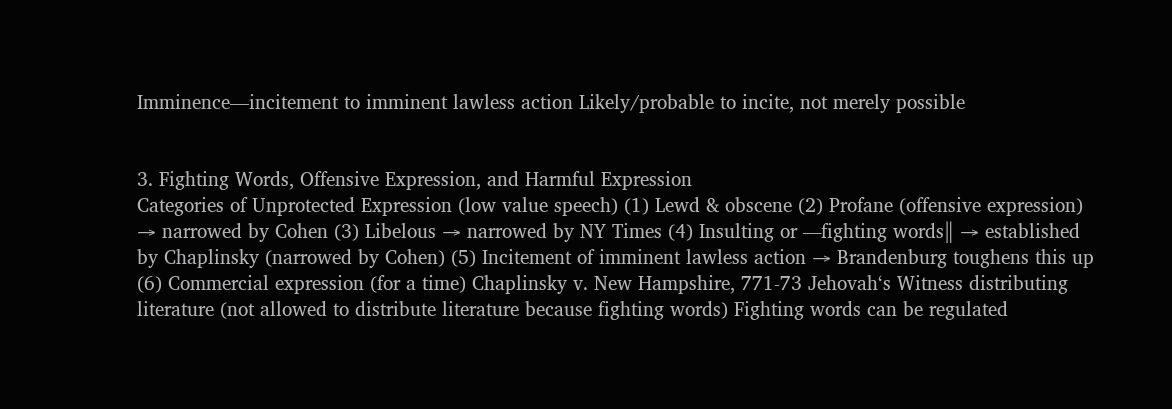Imminence—incitement to imminent lawless action Likely/probable to incite, not merely possible


3. Fighting Words, Offensive Expression, and Harmful Expression
Categories of Unprotected Expression (low value speech) (1) Lewd & obscene (2) Profane (offensive expression) → narrowed by Cohen (3) Libelous → narrowed by NY Times (4) Insulting or ―fighting words‖ → established by Chaplinsky (narrowed by Cohen) (5) Incitement of imminent lawless action → Brandenburg toughens this up (6) Commercial expression (for a time) Chaplinsky v. New Hampshire, 771-73 Jehovah‘s Witness distributing literature (not allowed to distribute literature because fighting words) Fighting words can be regulated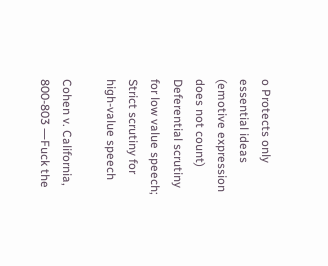o Protects only essential ideas (emotive expression does not count) Deferential scrutiny for low value speech; Strict scrutiny for high-value speech

Cohen v. California, 800-803 ―Fuck the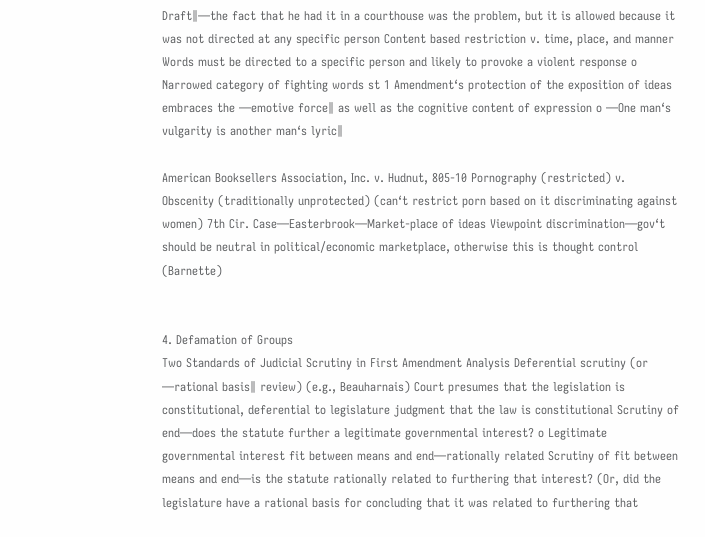Draft‖—the fact that he had it in a courthouse was the problem, but it is allowed because it was not directed at any specific person Content based restriction v. time, place, and manner Words must be directed to a specific person and likely to provoke a violent response o Narrowed category of fighting words st 1 Amendment‘s protection of the exposition of ideas embraces the ―emotive force‖ as well as the cognitive content of expression o ―One man‘s vulgarity is another man‘s lyric‖

American Booksellers Association, Inc. v. Hudnut, 805-10 Pornography (restricted) v. Obscenity (traditionally unprotected) (can‘t restrict porn based on it discriminating against women) 7th Cir. Case—Easterbrook—Market-place of ideas Viewpoint discrimination—gov‘t should be neutral in political/economic marketplace, otherwise this is thought control (Barnette)


4. Defamation of Groups
Two Standards of Judicial Scrutiny in First Amendment Analysis Deferential scrutiny (or ―rational basis‖ review) (e.g., Beauharnais) Court presumes that the legislation is constitutional, deferential to legislature judgment that the law is constitutional Scrutiny of end—does the statute further a legitimate governmental interest? o Legitimate governmental interest fit between means and end—rationally related Scrutiny of fit between means and end—is the statute rationally related to furthering that interest? (Or, did the legislature have a rational basis for concluding that it was related to furthering that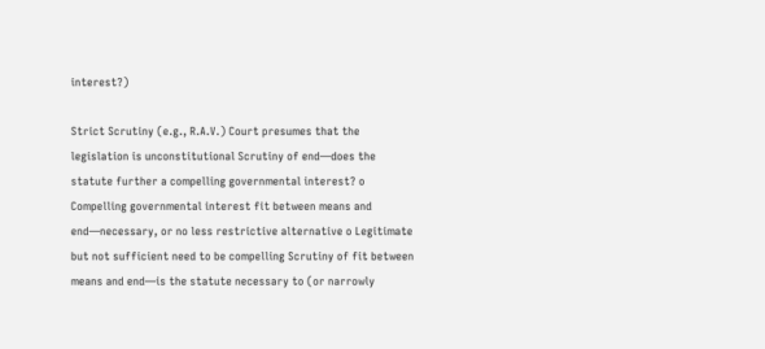interest?)

Strict Scrutiny (e.g., R.A.V.) Court presumes that the legislation is unconstitutional Scrutiny of end—does the statute further a compelling governmental interest? o Compelling governmental interest fit between means and end—necessary, or no less restrictive alternative o Legitimate but not sufficient need to be compelling Scrutiny of fit between means and end—is the statute necessary to (or narrowly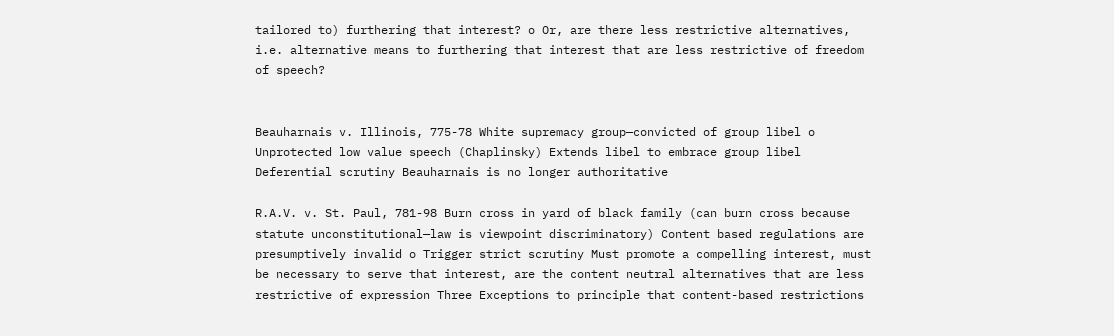tailored to) furthering that interest? o Or, are there less restrictive alternatives, i.e. alternative means to furthering that interest that are less restrictive of freedom of speech?


Beauharnais v. Illinois, 775-78 White supremacy group—convicted of group libel o Unprotected low value speech (Chaplinsky) Extends libel to embrace group libel Deferential scrutiny Beauharnais is no longer authoritative

R.A.V. v. St. Paul, 781-98 Burn cross in yard of black family (can burn cross because statute unconstitutional—law is viewpoint discriminatory) Content based regulations are presumptively invalid o Trigger strict scrutiny Must promote a compelling interest, must be necessary to serve that interest, are the content neutral alternatives that are less restrictive of expression Three Exceptions to principle that content-based restrictions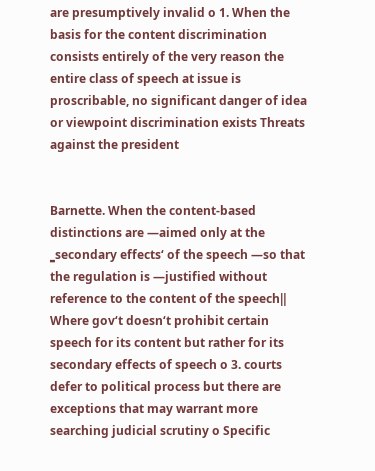are presumptively invalid o 1. When the basis for the content discrimination consists entirely of the very reason the entire class of speech at issue is proscribable, no significant danger of idea or viewpoint discrimination exists Threats against the president


Barnette. When the content-based distinctions are ―aimed only at the ‗secondary effects‘ of the speech ―so that the regulation is ―justified without reference to the content of the speech‖ Where gov‘t doesn‘t prohibit certain speech for its content but rather for its secondary effects of speech o 3. courts defer to political process but there are exceptions that may warrant more searching judicial scrutiny o Specific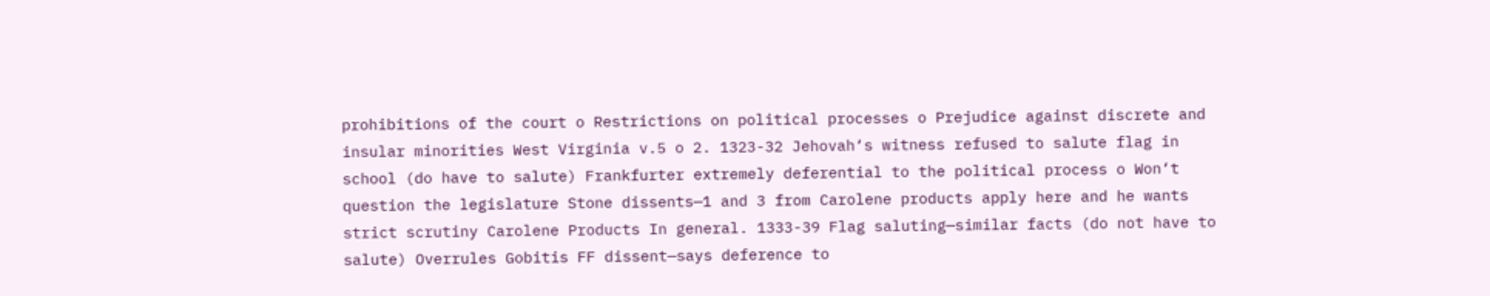prohibitions of the court o Restrictions on political processes o Prejudice against discrete and insular minorities West Virginia v.5 o 2. 1323-32 Jehovah‘s witness refused to salute flag in school (do have to salute) Frankfurter extremely deferential to the political process o Won‘t question the legislature Stone dissents—1 and 3 from Carolene products apply here and he wants strict scrutiny Carolene Products In general. 1333-39 Flag saluting—similar facts (do not have to salute) Overrules Gobitis FF dissent—says deference to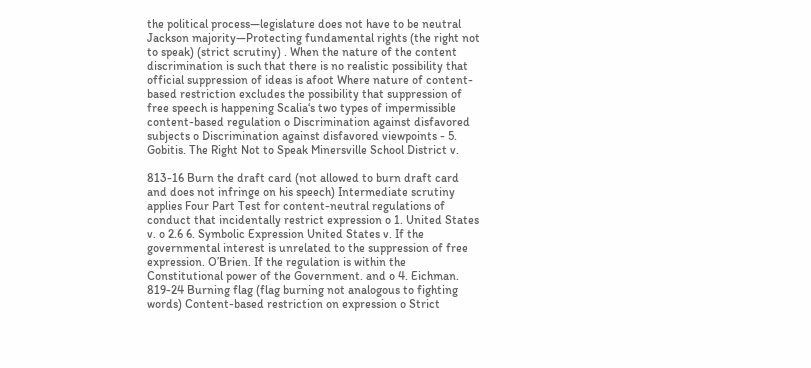the political process—legislature does not have to be neutral Jackson majority—Protecting fundamental rights (the right not to speak) (strict scrutiny) . When the nature of the content discrimination is such that there is no realistic possibility that official suppression of ideas is afoot Where nature of content-based restriction excludes the possibility that suppression of free speech is happening Scalia‘s two types of impermissible content-based regulation o Discrimination against disfavored subjects o Discrimination against disfavored viewpoints - 5. Gobitis. The Right Not to Speak Minersville School District v.

813-16 Burn the draft card (not allowed to burn draft card and does not infringe on his speech) Intermediate scrutiny applies Four Part Test for content-neutral regulations of conduct that incidentally restrict expression o 1. United States v. o 2.6 6. Symbolic Expression United States v. If the governmental interest is unrelated to the suppression of free expression. O’Brien. If the regulation is within the Constitutional power of the Government. and o 4. Eichman. 819-24 Burning flag (flag burning not analogous to fighting words) Content-based restriction on expression o Strict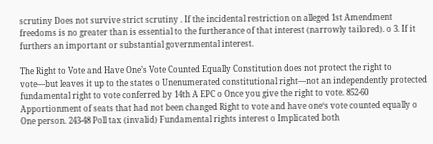scrutiny Does not survive strict scrutiny . If the incidental restriction on alleged 1st Amendment freedoms is no greater than is essential to the furtherance of that interest (narrowly tailored). o 3. If it furthers an important or substantial governmental interest.

The Right to Vote and Have One’s Vote Counted Equally Constitution does not protect the right to vote—but leaves it up to the states o Unenumerated constitutional right—not an independently protected fundamental right to vote conferred by 14th A EPC o Once you give the right to vote. 852-60 Apportionment of seats that had not been changed Right to vote and have one‘s vote counted equally o One person. 243-48 Poll tax (invalid) Fundamental rights interest o Implicated both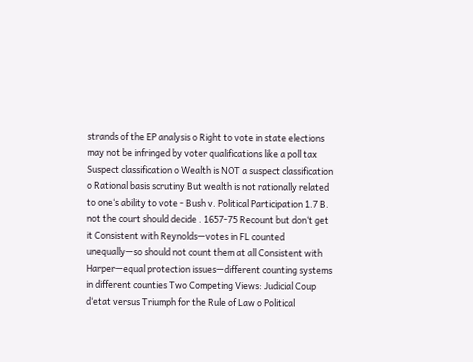strands of the EP analysis o Right to vote in state elections may not be infringed by voter qualifications like a poll tax Suspect classification o Wealth is NOT a suspect classification o Rational basis scrutiny But wealth is not rationally related to one‘s ability to vote - Bush v. Political Participation 1.7 B. not the court should decide . 1657-75 Recount but don‘t get it Consistent with Reynolds—votes in FL counted unequally—so should not count them at all Consistent with Harper—equal protection issues—different counting systems in different counties Two Competing Views: Judicial Coup d‘etat versus Triumph for the Rule of Law o Political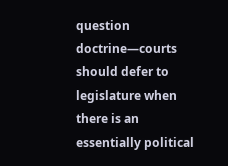question doctrine—courts should defer to legislature when there is an essentially political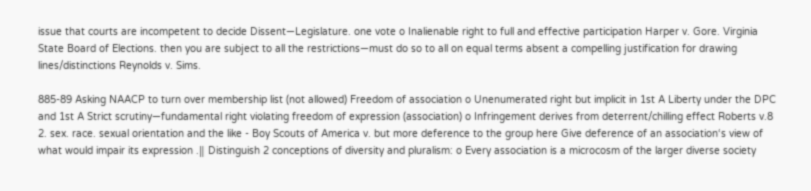issue that courts are incompetent to decide Dissent—Legislature. one vote o Inalienable right to full and effective participation Harper v. Gore. Virginia State Board of Elections. then you are subject to all the restrictions—must do so to all on equal terms absent a compelling justification for drawing lines/distinctions Reynolds v. Sims.

885-89 Asking NAACP to turn over membership list (not allowed) Freedom of association o Unenumerated right but implicit in 1st A Liberty under the DPC and 1st A Strict scrutiny—fundamental right violating freedom of expression (association) o Infringement derives from deterrent/chilling effect Roberts v.8 2. sex. race. sexual orientation and the like - Boy Scouts of America v. but more deference to the group here Give deference of an association‘s view of what would impair its expression .‖ Distinguish 2 conceptions of diversity and pluralism: o Every association is a microcosm of the larger diverse society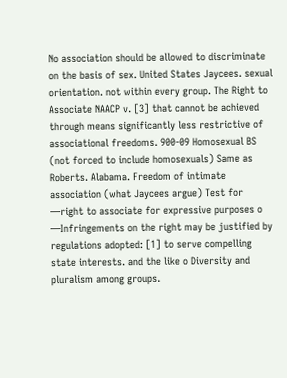No association should be allowed to discriminate on the basis of sex. United States Jaycees. sexual orientation. not within every group. The Right to Associate NAACP v. [3] that cannot be achieved through means significantly less restrictive of associational freedoms. 900-09 Homosexual BS (not forced to include homosexuals) Same as Roberts. Alabama. Freedom of intimate association (what Jaycees argue) Test for ―right to associate for expressive purposes o ―Infringements on the right may be justified by regulations adopted: [1] to serve compelling state interests. and the like o Diversity and pluralism among groups.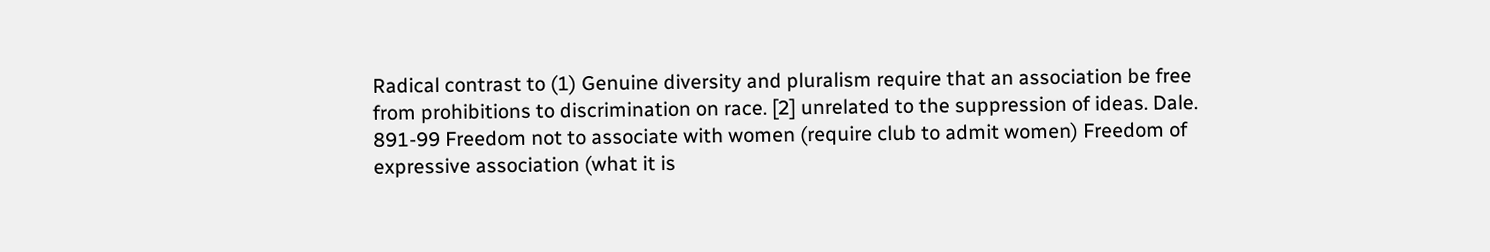Radical contrast to (1) Genuine diversity and pluralism require that an association be free from prohibitions to discrimination on race. [2] unrelated to the suppression of ideas. Dale. 891-99 Freedom not to associate with women (require club to admit women) Freedom of expressive association (what it is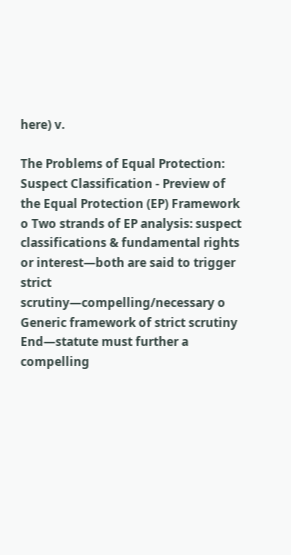here) v.

The Problems of Equal Protection: Suspect Classification - Preview of the Equal Protection (EP) Framework o Two strands of EP analysis: suspect classifications & fundamental rights or interest—both are said to trigger strict scrutiny—compelling/necessary o Generic framework of strict scrutiny End—statute must further a compelling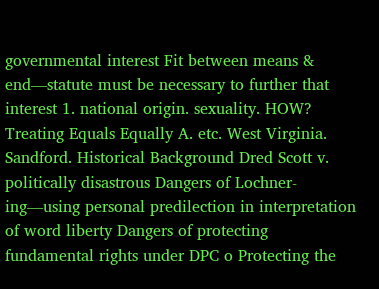governmental interest Fit between means & end—statute must be necessary to further that interest 1. national origin. sexuality. HOW? Treating Equals Equally A. etc. West Virginia. Sandford. Historical Background Dred Scott v. politically disastrous Dangers of Lochner-ing—using personal predilection in interpretation of word liberty Dangers of protecting fundamental rights under DPC o Protecting the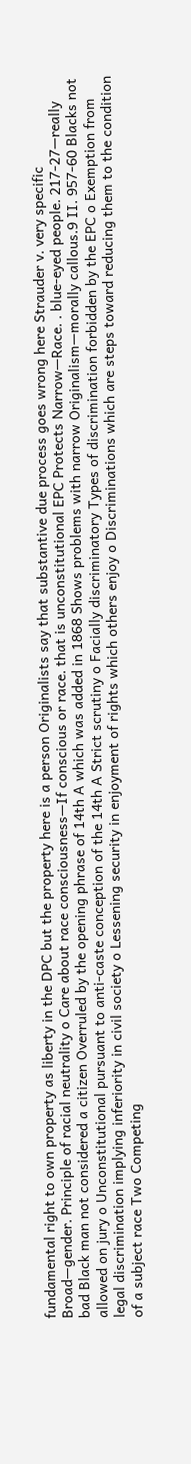fundamental right to own property as liberty in the DPC but the property here is a person Originalists say that substantive due process goes wrong here Strauder v. very specific Broad—gender. Principle of racial neutrality o Care about race consciousness—If conscious or race. that is unconstitutional EPC Protects Narrow—Race. . blue-eyed people. 217-27—really bad Black man not considered a citizen Overruled by the opening phrase of 14th A which was added in 1868 Shows problems with narrow Originalism—morally callous.9 II. 957-60 Blacks not allowed on jury o Unconstitutional pursuant to anti-caste conception of the 14th A Strict scrutiny o Facially discriminatory Types of discrimination forbidden by the EPC o Exemption from legal discrimination implying inferiority in civil society o Lessening security in enjoyment of rights which others enjoy o Discriminations which are steps toward reducing them to the condition of a subject race Two Competing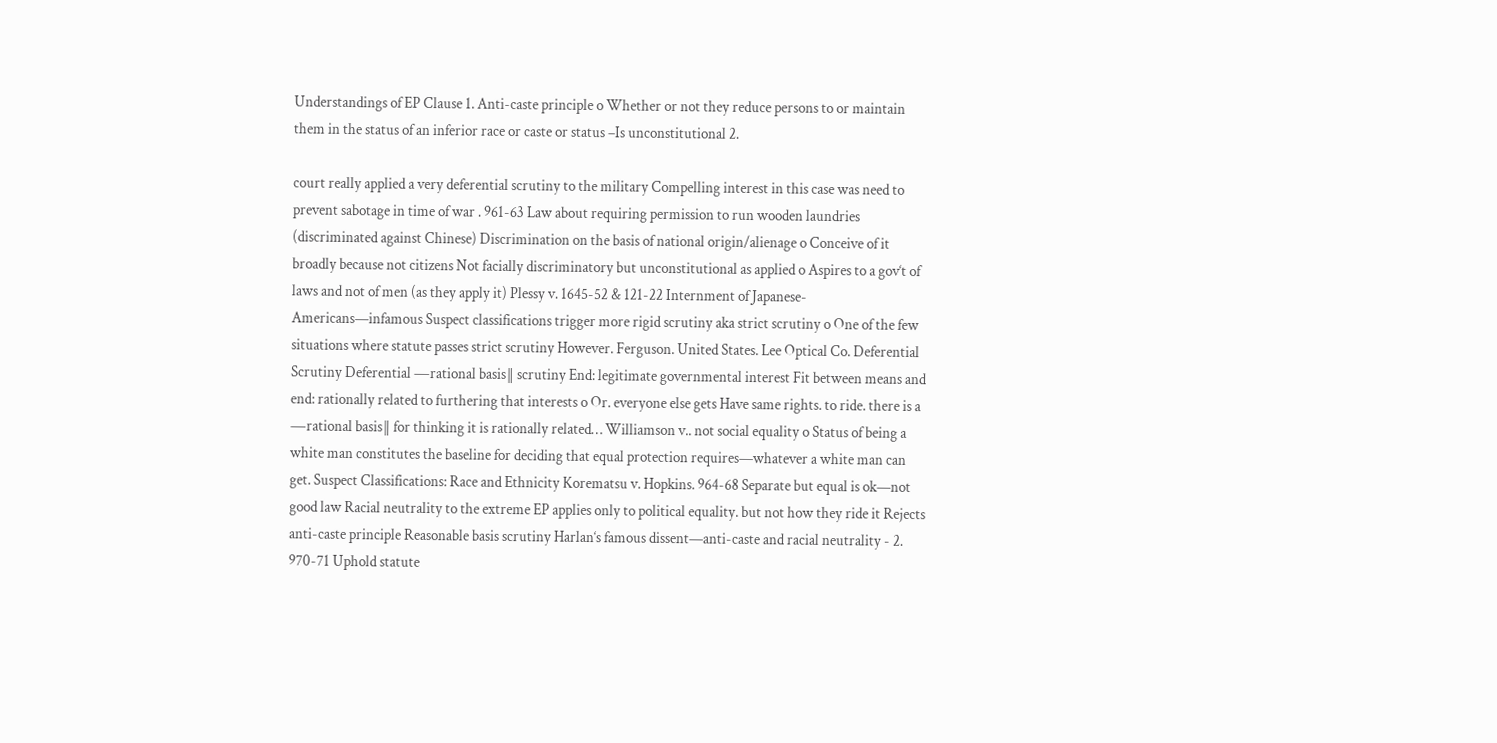Understandings of EP Clause 1. Anti-caste principle o Whether or not they reduce persons to or maintain them in the status of an inferior race or caste or status –Is unconstitutional 2.

court really applied a very deferential scrutiny to the military Compelling interest in this case was need to prevent sabotage in time of war . 961-63 Law about requiring permission to run wooden laundries (discriminated against Chinese) Discrimination on the basis of national origin/alienage o Conceive of it broadly because not citizens Not facially discriminatory but unconstitutional as applied o Aspires to a gov‘t of laws and not of men (as they apply it) Plessy v. 1645-52 & 121-22 Internment of Japanese-Americans—infamous Suspect classifications trigger more rigid scrutiny aka strict scrutiny o One of the few situations where statute passes strict scrutiny However. Ferguson. United States. Lee Optical Co. Deferential Scrutiny Deferential ―rational basis‖ scrutiny End: legitimate governmental interest Fit between means and end: rationally related to furthering that interests o Or. everyone else gets Have same rights. to ride. there is a ―rational basis‖ for thinking it is rationally related… Williamson v.. not social equality o Status of being a white man constitutes the baseline for deciding that equal protection requires—whatever a white man can get. Suspect Classifications: Race and Ethnicity Korematsu v. Hopkins. 964-68 Separate but equal is ok—not good law Racial neutrality to the extreme EP applies only to political equality. but not how they ride it Rejects anti-caste principle Reasonable basis scrutiny Harlan‘s famous dissent—anti-caste and racial neutrality - 2. 970-71 Uphold statute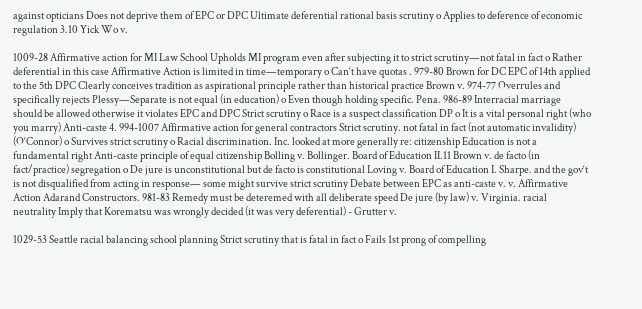against opticians Does not deprive them of EPC or DPC Ultimate deferential rational basis scrutiny o Applies to deference of economic regulation 3.10 Yick Wo v.

1009-28 Affirmative action for MI Law School Upholds MI program even after subjecting it to strict scrutiny—not fatal in fact o Rather deferential in this case Affirmative Action is limited in time—temporary o Can‘t have quotas . 979-80 Brown for DC EPC of 14th applied to the 5th DPC Clearly conceives tradition as aspirational principle rather than historical practice Brown v. 974-77 Overrules and specifically rejects Plessy—Separate is not equal (in education) o Even though holding specific. Pena. 986-89 Interracial marriage should be allowed otherwise it violates EPC and DPC Strict scrutiny o Race is a suspect classification DP o It is a vital personal right (who you marry) Anti-caste 4. 994-1007 Affirmative action for general contractors Strict scrutiny. not fatal in fact (not automatic invalidity) (O‘Connor) o Survives strict scrutiny o Racial discrimination. Inc. looked at more generally re: citizenship Education is not a fundamental right Anti-caste principle of equal citizenship Bolling v. Bollinger. Board of Education II.11 Brown v. de facto (in fact/practice) segregation o De jure is unconstitutional but de facto is constitutional Loving v. Board of Education I. Sharpe. and the gov‘t is not disqualified from acting in response— some might survive strict scrutiny Debate between EPC as anti-caste v. v. Affirmative Action Adarand Constructors. 981-83 Remedy must be deteremed with all deliberate speed De jure (by law) v. Virginia. racial neutrality Imply that Korematsu was wrongly decided (it was very deferential) - Grutter v.

1029-53 Seattle racial balancing school planning Strict scrutiny that is fatal in fact o Fails 1st prong of compelling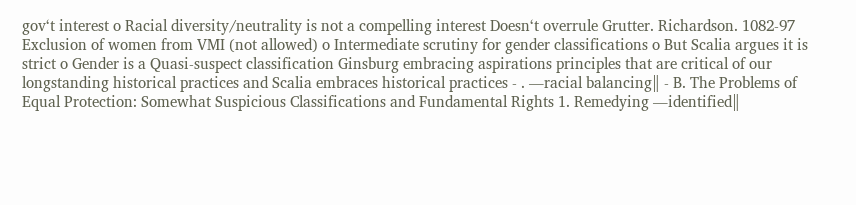gov‘t interest o Racial diversity/neutrality is not a compelling interest Doesn‘t overrule Grutter. Richardson. 1082-97 Exclusion of women from VMI (not allowed) o Intermediate scrutiny for gender classifications o But Scalia argues it is strict o Gender is a Quasi-suspect classification Ginsburg embracing aspirations principles that are critical of our longstanding historical practices and Scalia embraces historical practices - . ―racial balancing‖ - B. The Problems of Equal Protection: Somewhat Suspicious Classifications and Fundamental Rights 1. Remedying ―identified‖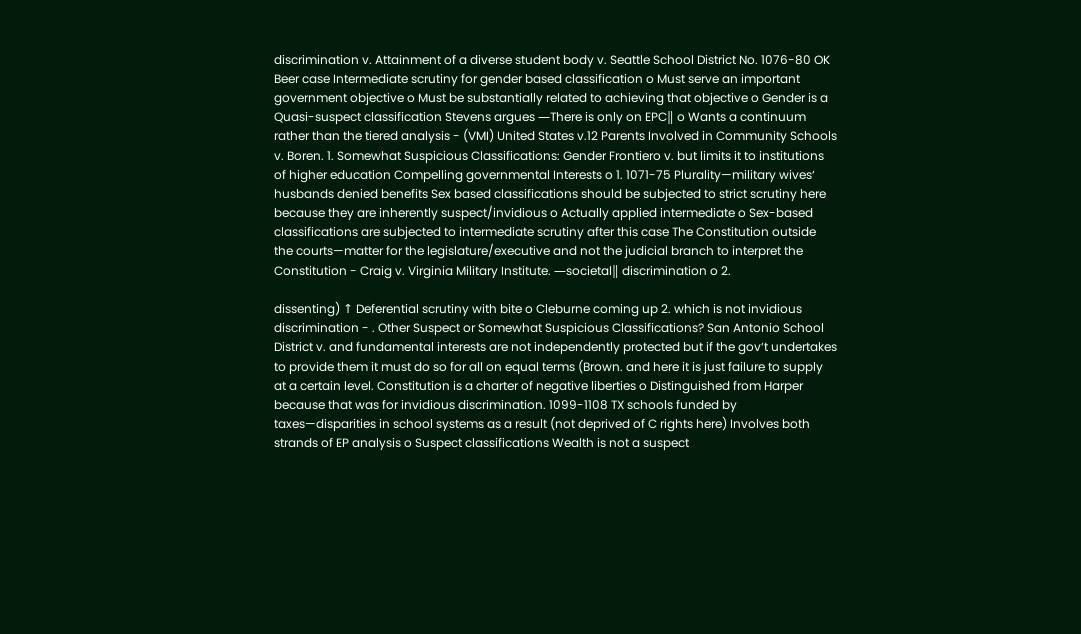discrimination v. Attainment of a diverse student body v. Seattle School District No. 1076-80 OK Beer case Intermediate scrutiny for gender based classification o Must serve an important government objective o Must be substantially related to achieving that objective o Gender is a Quasi-suspect classification Stevens argues ―There is only on EPC‖ o Wants a continuum rather than the tiered analysis - (VMI) United States v.12 Parents Involved in Community Schools v. Boren. 1. Somewhat Suspicious Classifications: Gender Frontiero v. but limits it to institutions of higher education Compelling governmental Interests o 1. 1071-75 Plurality—military wives‘ husbands denied benefits Sex based classifications should be subjected to strict scrutiny here because they are inherently suspect/invidious o Actually applied intermediate o Sex-based classifications are subjected to intermediate scrutiny after this case The Constitution outside the courts—matter for the legislature/executive and not the judicial branch to interpret the Constitution - Craig v. Virginia Military Institute. ―societal‖ discrimination o 2.

dissenting) ↑ Deferential scrutiny with bite o Cleburne coming up 2. which is not invidious discrimination - . Other Suspect or Somewhat Suspicious Classifications? San Antonio School District v. and fundamental interests are not independently protected but if the gov‘t undertakes to provide them it must do so for all on equal terms (Brown. and here it is just failure to supply at a certain level. Constitution is a charter of negative liberties o Distinguished from Harper because that was for invidious discrimination. 1099-1108 TX schools funded by taxes—disparities in school systems as a result (not deprived of C rights here) Involves both strands of EP analysis o Suspect classifications Wealth is not a suspect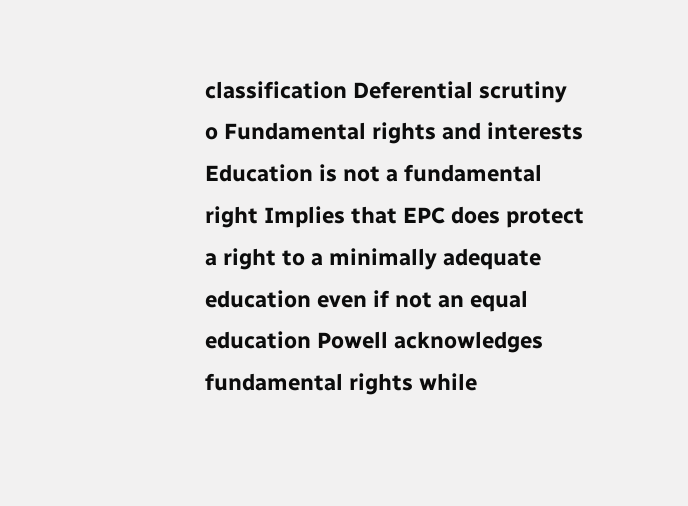classification Deferential scrutiny o Fundamental rights and interests Education is not a fundamental right Implies that EPC does protect a right to a minimally adequate education even if not an equal education Powell acknowledges fundamental rights while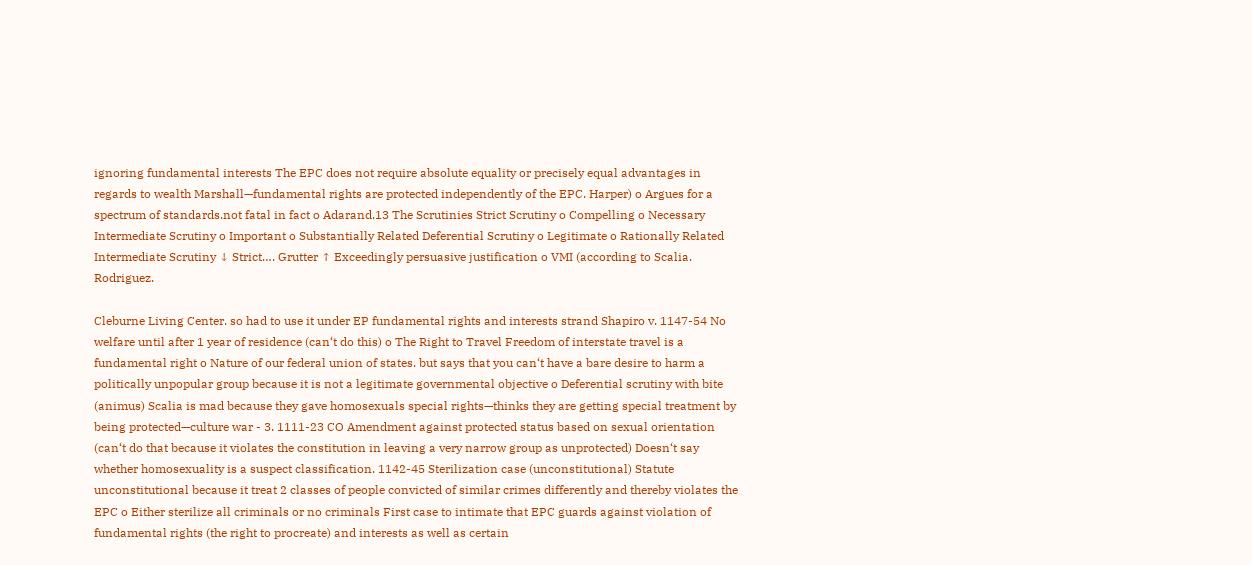ignoring fundamental interests The EPC does not require absolute equality or precisely equal advantages in regards to wealth Marshall—fundamental rights are protected independently of the EPC. Harper) o Argues for a spectrum of standards.not fatal in fact o Adarand.13 The Scrutinies Strict Scrutiny o Compelling o Necessary Intermediate Scrutiny o Important o Substantially Related Deferential Scrutiny o Legitimate o Rationally Related Intermediate Scrutiny ↓ Strict…. Grutter ↑ Exceedingly persuasive justification o VMI (according to Scalia. Rodriguez.

Cleburne Living Center. so had to use it under EP fundamental rights and interests strand Shapiro v. 1147-54 No welfare until after 1 year of residence (can‘t do this) o The Right to Travel Freedom of interstate travel is a fundamental right o Nature of our federal union of states. but says that you can‘t have a bare desire to harm a politically unpopular group because it is not a legitimate governmental objective o Deferential scrutiny with bite (animus) Scalia is mad because they gave homosexuals special rights—thinks they are getting special treatment by being protected—culture war - 3. 1111-23 CO Amendment against protected status based on sexual orientation (can‘t do that because it violates the constitution in leaving a very narrow group as unprotected) Doesn‘t say whether homosexuality is a suspect classification. 1142-45 Sterilization case (unconstitutional) Statute unconstitutional because it treat 2 classes of people convicted of similar crimes differently and thereby violates the EPC o Either sterilize all criminals or no criminals First case to intimate that EPC guards against violation of fundamental rights (the right to procreate) and interests as well as certain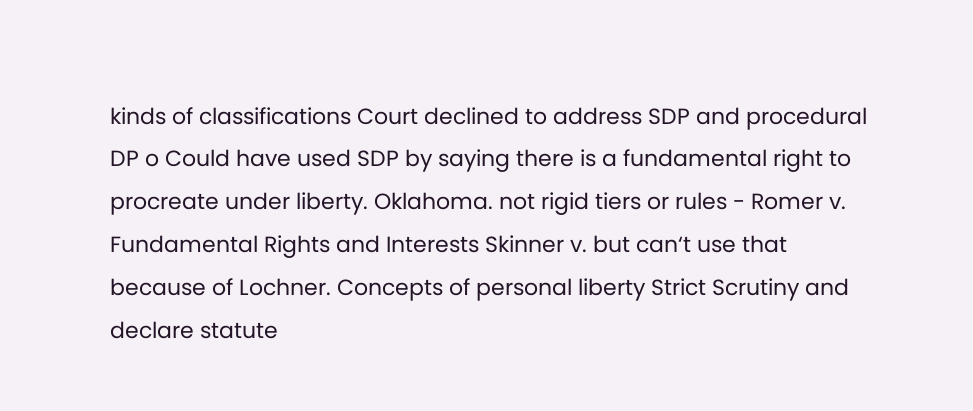kinds of classifications Court declined to address SDP and procedural DP o Could have used SDP by saying there is a fundamental right to procreate under liberty. Oklahoma. not rigid tiers or rules - Romer v. Fundamental Rights and Interests Skinner v. but can‘t use that because of Lochner. Concepts of personal liberty Strict Scrutiny and declare statute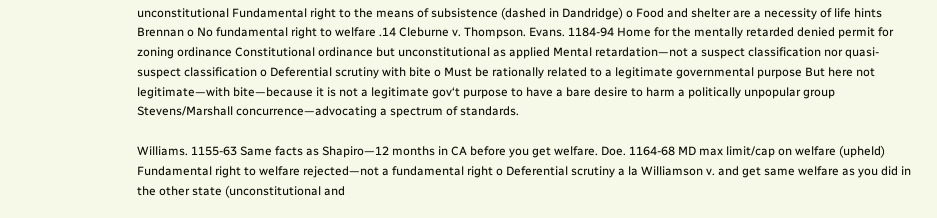unconstitutional Fundamental right to the means of subsistence (dashed in Dandridge) o Food and shelter are a necessity of life hints Brennan o No fundamental right to welfare .14 Cleburne v. Thompson. Evans. 1184-94 Home for the mentally retarded denied permit for zoning ordinance Constitutional ordinance but unconstitutional as applied Mental retardation—not a suspect classification nor quasi-suspect classification o Deferential scrutiny with bite o Must be rationally related to a legitimate governmental purpose But here not legitimate—with bite—because it is not a legitimate gov‘t purpose to have a bare desire to harm a politically unpopular group Stevens/Marshall concurrence—advocating a spectrum of standards.

Williams. 1155-63 Same facts as Shapiro—12 months in CA before you get welfare. Doe. 1164-68 MD max limit/cap on welfare (upheld) Fundamental right to welfare rejected—not a fundamental right o Deferential scrutiny a la Williamson v. and get same welfare as you did in the other state (unconstitutional and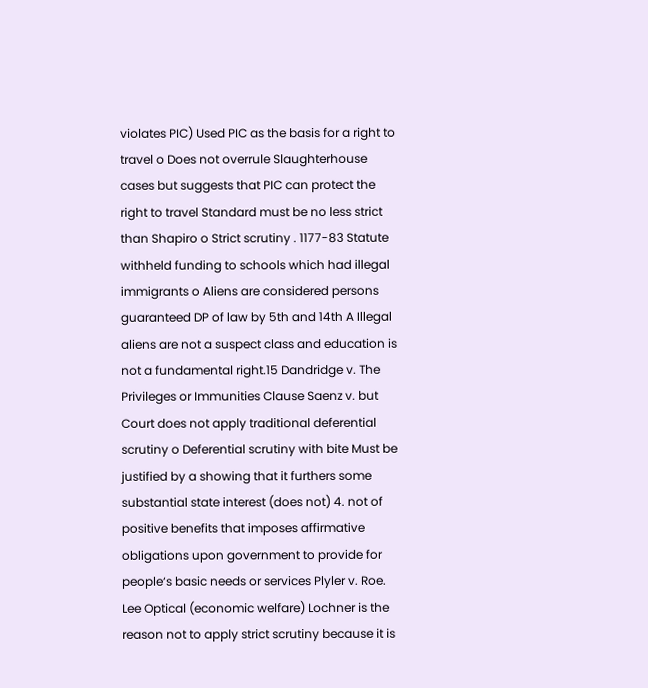violates PIC) Used PIC as the basis for a right to travel o Does not overrule Slaughterhouse cases but suggests that PIC can protect the right to travel Standard must be no less strict than Shapiro o Strict scrutiny . 1177-83 Statute withheld funding to schools which had illegal immigrants o Aliens are considered persons guaranteed DP of law by 5th and 14th A Illegal aliens are not a suspect class and education is not a fundamental right.15 Dandridge v. The Privileges or Immunities Clause Saenz v. but Court does not apply traditional deferential scrutiny o Deferential scrutiny with bite Must be justified by a showing that it furthers some substantial state interest (does not) 4. not of positive benefits that imposes affirmative obligations upon government to provide for people‘s basic needs or services Plyler v. Roe. Lee Optical (economic welfare) Lochner is the reason not to apply strict scrutiny because it is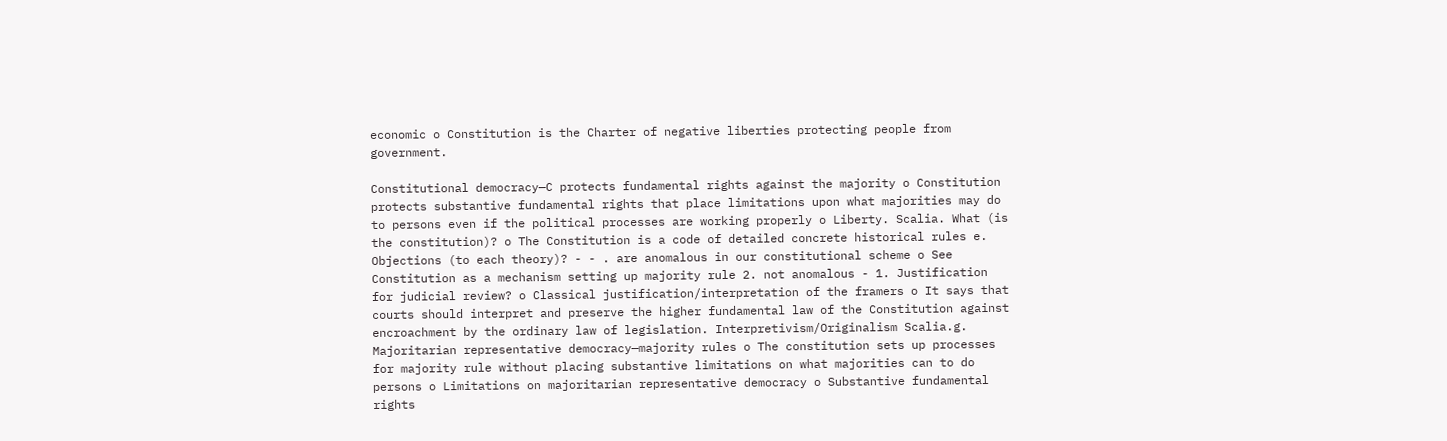economic o Constitution is the Charter of negative liberties protecting people from government.

Constitutional democracy—C protects fundamental rights against the majority o Constitution protects substantive fundamental rights that place limitations upon what majorities may do to persons even if the political processes are working properly o Liberty. Scalia. What (is the constitution)? o The Constitution is a code of detailed concrete historical rules e. Objections (to each theory)? - - . are anomalous in our constitutional scheme o See Constitution as a mechanism setting up majority rule 2. not anomalous - 1. Justification for judicial review? o Classical justification/interpretation of the framers o It says that courts should interpret and preserve the higher fundamental law of the Constitution against encroachment by the ordinary law of legislation. Interpretivism/Originalism Scalia.g. Majoritarian representative democracy—majority rules o The constitution sets up processes for majority rule without placing substantive limitations on what majorities can to do persons o Limitations on majoritarian representative democracy o Substantive fundamental rights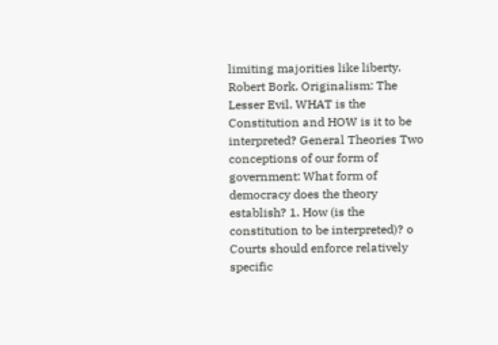limiting majorities like liberty. Robert Bork. Originalism: The Lesser Evil. WHAT is the Constitution and HOW is it to be interpreted? General Theories Two conceptions of our form of government: What form of democracy does the theory establish? 1. How (is the constitution to be interpreted)? o Courts should enforce relatively specific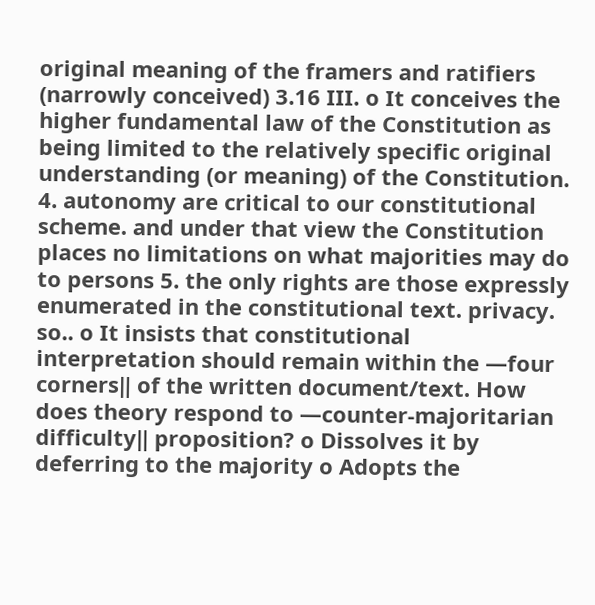original meaning of the framers and ratifiers (narrowly conceived) 3.16 III. o It conceives the higher fundamental law of the Constitution as being limited to the relatively specific original understanding (or meaning) of the Constitution. 4. autonomy are critical to our constitutional scheme. and under that view the Constitution places no limitations on what majorities may do to persons 5. the only rights are those expressly enumerated in the constitutional text. privacy. so.. o It insists that constitutional interpretation should remain within the ―four corners‖ of the written document/text. How does theory respond to ―counter-majoritarian difficulty‖ proposition? o Dissolves it by deferring to the majority o Adopts the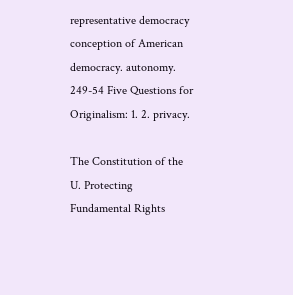representative democracy conception of American democracy. autonomy. 249-54 Five Questions for Originalism: 1. 2. privacy.

The Constitution of the U. Protecting Fundamental Rights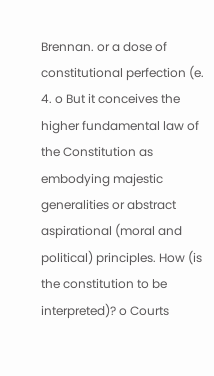Brennan. or a dose of constitutional perfection (e. 4. o But it conceives the higher fundamental law of the Constitution as embodying majestic generalities or abstract aspirational (moral and political) principles. How (is the constitution to be interpreted)? o Courts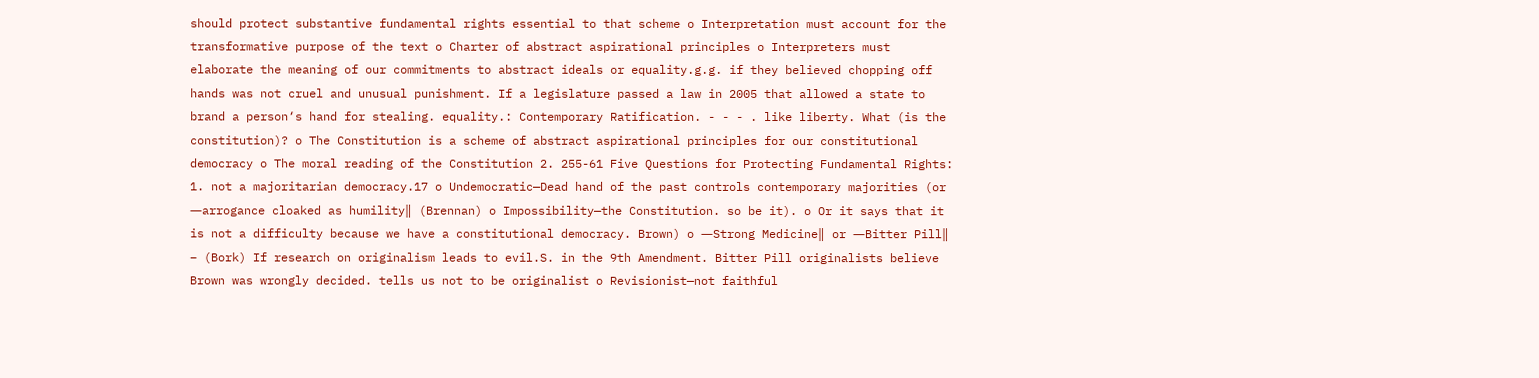should protect substantive fundamental rights essential to that scheme o Interpretation must account for the transformative purpose of the text o Charter of abstract aspirational principles o Interpreters must elaborate the meaning of our commitments to abstract ideals or equality.g.g. if they believed chopping off hands was not cruel and unusual punishment. If a legislature passed a law in 2005 that allowed a state to brand a person‘s hand for stealing. equality.: Contemporary Ratification. - - - . like liberty. What (is the constitution)? o The Constitution is a scheme of abstract aspirational principles for our constitutional democracy o The moral reading of the Constitution 2. 255-61 Five Questions for Protecting Fundamental Rights: 1. not a majoritarian democracy.17 o Undemocratic—Dead hand of the past controls contemporary majorities (or ―arrogance cloaked as humility‖ (Brennan) o Impossibility—the Constitution. so be it). o Or it says that it is not a difficulty because we have a constitutional democracy. Brown) o ―Strong Medicine‖ or ―Bitter Pill‖ – (Bork) If research on originalism leads to evil.S. in the 9th Amendment. Bitter Pill originalists believe Brown was wrongly decided. tells us not to be originalist o Revisionist—not faithful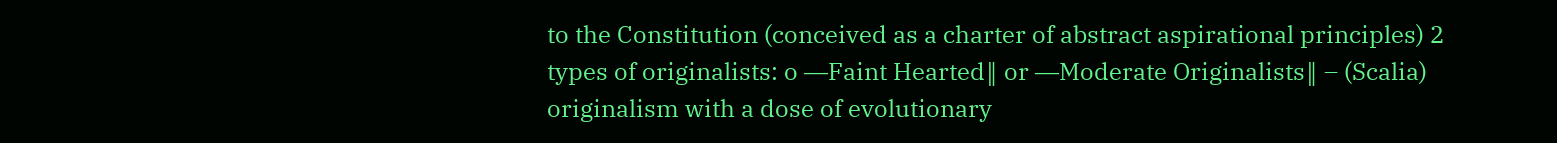to the Constitution (conceived as a charter of abstract aspirational principles) 2 types of originalists: o ―Faint Hearted‖ or ―Moderate Originalists‖ – (Scalia) originalism with a dose of evolutionary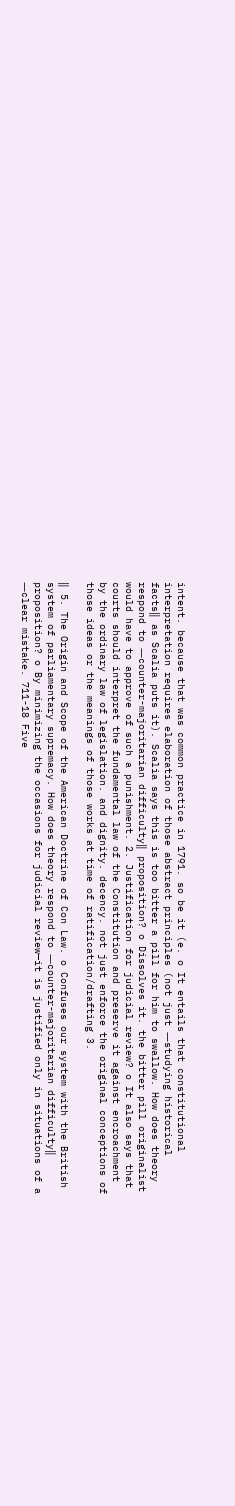intent. because that was common practice in 1791. so be it (e. o It entails that constitutional interpretation requires elaboration of those abstract principles (not just ―studying historical facts‖ as Scalia puts it). Scalia says this is too bitter a pill for him to swallow. How does theory respond to ―counter-majoritarian difficulty‖ proposition? o Dissolves it. the bitter pill originalist would have to approve of such a punishment. 2. Justification for judicial review? o It also says that courts should interpret the fundamental law of the Constitution and preserve it against encroachment by the ordinary law of legislation. and dignity. decency. not just enforce the original conceptions of those ideas or the meanings of those works at time of ratification/drafting 3.

‖ 5. The Origin and Scope of the American Doctrine of Con Law. o Confuses our system with the British system of parliamentary supremacy. How does theory respond to ―counter-majoritarian difficulty‖ proposition? o By minimizing the occasions for judicial review—it is justified only in situations of a ―clear mistake. 711-18 Five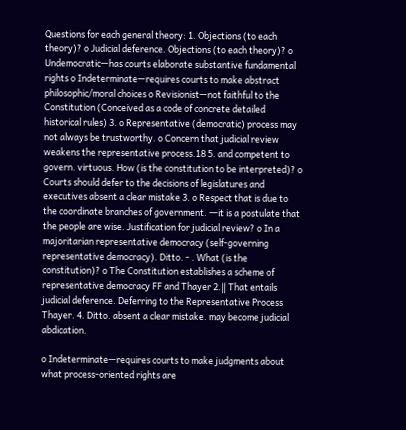Questions for each general theory: 1. Objections (to each theory)? o Judicial deference. Objections (to each theory)? o Undemocratic—has courts elaborate substantive fundamental rights o Indeterminate—requires courts to make abstract philosophic/moral choices o Revisionist—not faithful to the Constitution (Conceived as a code of concrete detailed historical rules) 3. o Representative (democratic) process may not always be trustworthy. o Concern that judicial review weakens the representative process.18 5. and competent to govern. virtuous. How (is the constitution to be interpreted)? o Courts should defer to the decisions of legislatures and executives absent a clear mistake 3. o Respect that is due to the coordinate branches of government. ―it is a postulate that the people are wise. Justification for judicial review? o In a majoritarian representative democracy (self-governing representative democracy). Ditto. - . What (is the constitution)? o The Constitution establishes a scheme of representative democracy FF and Thayer 2.‖ That entails judicial deference. Deferring to the Representative Process Thayer. 4. Ditto. absent a clear mistake. may become judicial abdication.

o Indeterminate—requires courts to make judgments about what process-oriented rights are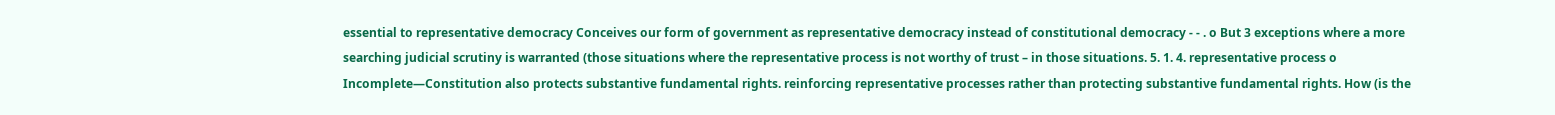essential to representative democracy Conceives our form of government as representative democracy instead of constitutional democracy - - . o But 3 exceptions where a more searching judicial scrutiny is warranted (those situations where the representative process is not worthy of trust – in those situations. 5. 1. 4. representative process o Incomplete—Constitution also protects substantive fundamental rights. reinforcing representative processes rather than protecting substantive fundamental rights. How (is the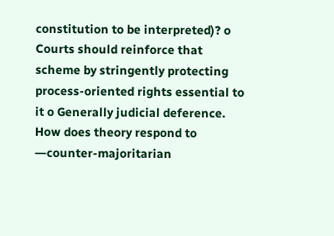constitution to be interpreted)? o Courts should reinforce that scheme by stringently protecting process-oriented rights essential to it o Generally judicial deference. How does theory respond to ―counter-majoritarian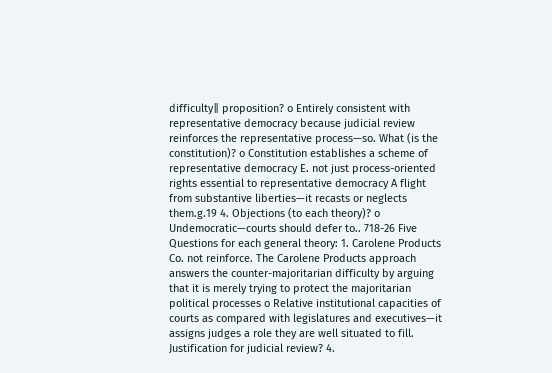difficulty‖ proposition? o Entirely consistent with representative democracy because judicial review reinforces the representative process—so. What (is the constitution)? o Constitution establishes a scheme of representative democracy E. not just process-oriented rights essential to representative democracy A flight from substantive liberties—it recasts or neglects them.g.19 4. Objections (to each theory)? o Undemocratic—courts should defer to.. 718-26 Five Questions for each general theory: 1. Carolene Products Co. not reinforce. The Carolene Products approach answers the counter-majoritarian difficulty by arguing that it is merely trying to protect the majoritarian political processes o Relative institutional capacities of courts as compared with legislatures and executives—it assigns judges a role they are well situated to fill. Justification for judicial review? 4.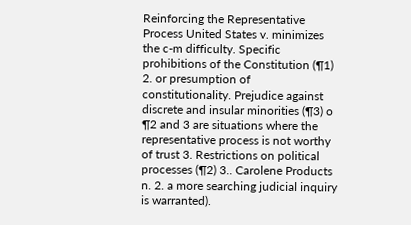Reinforcing the Representative Process United States v. minimizes the c-m difficulty. Specific prohibitions of the Constitution (¶1) 2. or presumption of constitutionality. Prejudice against discrete and insular minorities (¶3) o ¶2 and 3 are situations where the representative process is not worthy of trust 3. Restrictions on political processes (¶2) 3.. Carolene Products n. 2. a more searching judicial inquiry is warranted).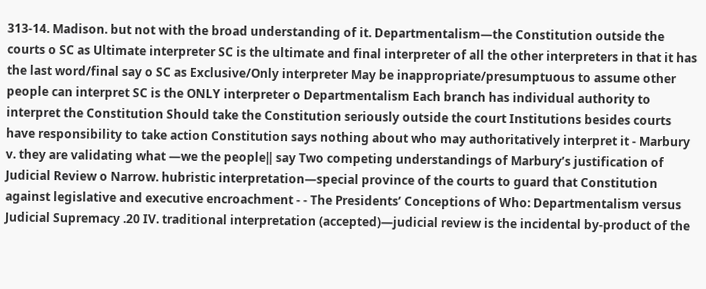313-14. Madison. but not with the broad understanding of it. Departmentalism—the Constitution outside the courts o SC as Ultimate interpreter SC is the ultimate and final interpreter of all the other interpreters in that it has the last word/final say o SC as Exclusive/Only interpreter May be inappropriate/presumptuous to assume other people can interpret SC is the ONLY interpreter o Departmentalism Each branch has individual authority to interpret the Constitution Should take the Constitution seriously outside the court Institutions besides courts have responsibility to take action Constitution says nothing about who may authoritatively interpret it - Marbury v. they are validating what ―we the people‖ say Two competing understandings of Marbury’s justification of Judicial Review o Narrow. hubristic interpretation—special province of the courts to guard that Constitution against legislative and executive encroachment - - The Presidents’ Conceptions of Who: Departmentalism versus Judicial Supremacy .20 IV. traditional interpretation (accepted)—judicial review is the incidental by-product of the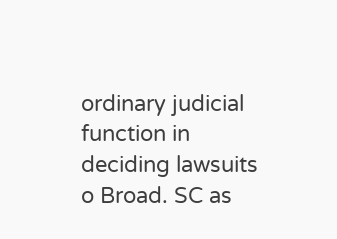ordinary judicial function in deciding lawsuits o Broad. SC as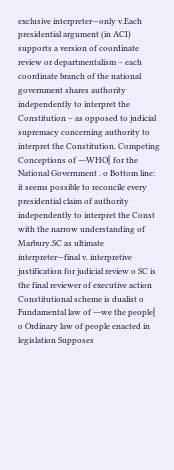exclusive interpreter—only v.Each presidential argument (in ACI) supports a version of coordinate review or departmentalism – each coordinate branch of the national government shares authority independently to interpret the Constitution – as opposed to judicial supremacy concerning authority to interpret the Constitution. Competing Conceptions of ―WHO‖ for the National Government . o Bottom line: it seems possible to reconcile every presidential claim of authority independently to interpret the Const with the narrow understanding of Marbury.SC as ultimate interpreter—final v. interpretive justification for judicial review o SC is the final reviewer of executive action Constitutional scheme is dualist o Fundamental law of ―we the people‖ o Ordinary law of people enacted in legislation Supposes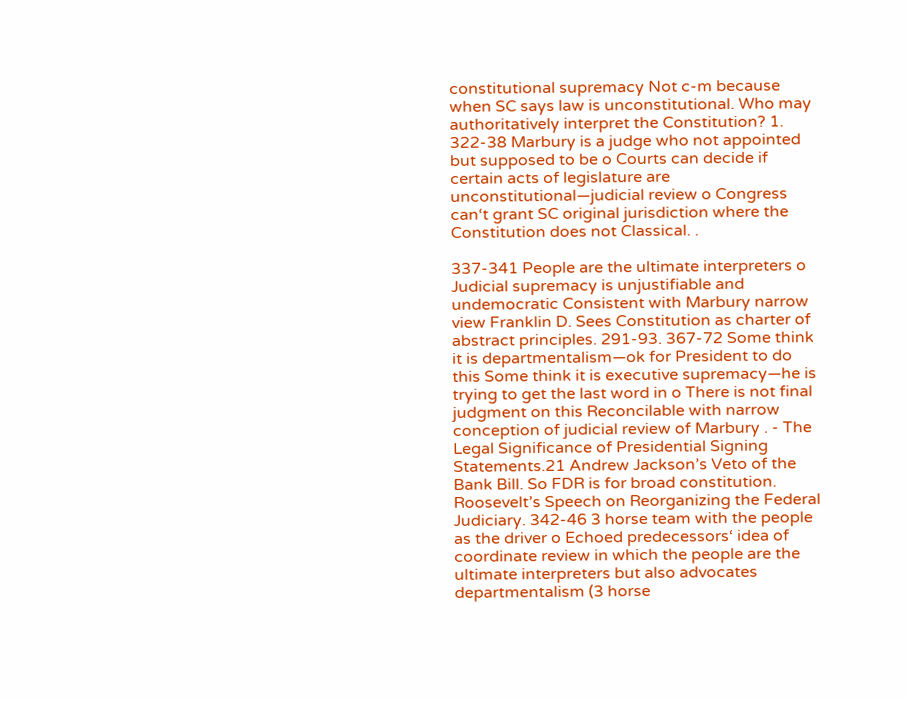constitutional supremacy Not c-m because when SC says law is unconstitutional. Who may authoritatively interpret the Constitution? 1. 322-38 Marbury is a judge who not appointed but supposed to be o Courts can decide if certain acts of legislature are unconstitutional—judicial review o Congress can‘t grant SC original jurisdiction where the Constitution does not Classical. .

337-341 People are the ultimate interpreters o Judicial supremacy is unjustifiable and undemocratic Consistent with Marbury narrow view Franklin D. Sees Constitution as charter of abstract principles. 291-93. 367-72 Some think it is departmentalism—ok for President to do this Some think it is executive supremacy—he is trying to get the last word in o There is not final judgment on this Reconcilable with narrow conception of judicial review of Marbury . - The Legal Significance of Presidential Signing Statements.21 Andrew Jackson’s Veto of the Bank Bill. So FDR is for broad constitution. Roosevelt’s Speech on Reorganizing the Federal Judiciary. 342-46 3 horse team with the people as the driver o Echoed predecessors‘ idea of coordinate review in which the people are the ultimate interpreters but also advocates departmentalism (3 horse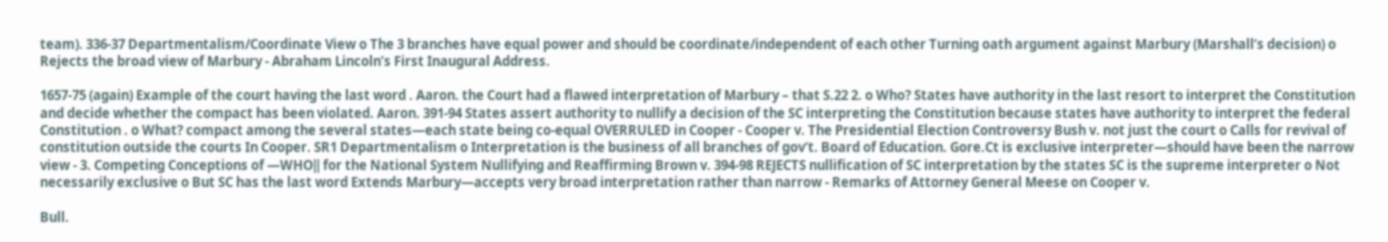team). 336-37 Departmentalism/Coordinate View o The 3 branches have equal power and should be coordinate/independent of each other Turning oath argument against Marbury (Marshall‘s decision) o Rejects the broad view of Marbury - Abraham Lincoln’s First Inaugural Address.

1657-75 (again) Example of the court having the last word . Aaron. the Court had a flawed interpretation of Marbury – that S.22 2. o Who? States have authority in the last resort to interpret the Constitution and decide whether the compact has been violated. Aaron. 391-94 States assert authority to nullify a decision of the SC interpreting the Constitution because states have authority to interpret the federal Constitution . o What? compact among the several states—each state being co-equal OVERRULED in Cooper - Cooper v. The Presidential Election Controversy Bush v. not just the court o Calls for revival of constitution outside the courts In Cooper. SR1 Departmentalism o Interpretation is the business of all branches of gov‘t. Board of Education. Gore.Ct is exclusive interpreter—should have been the narrow view - 3. Competing Conceptions of ―WHO‖ for the National System Nullifying and Reaffirming Brown v. 394-98 REJECTS nullification of SC interpretation by the states SC is the supreme interpreter o Not necessarily exclusive o But SC has the last word Extends Marbury—accepts very broad interpretation rather than narrow - Remarks of Attorney General Meese on Cooper v.

Bull.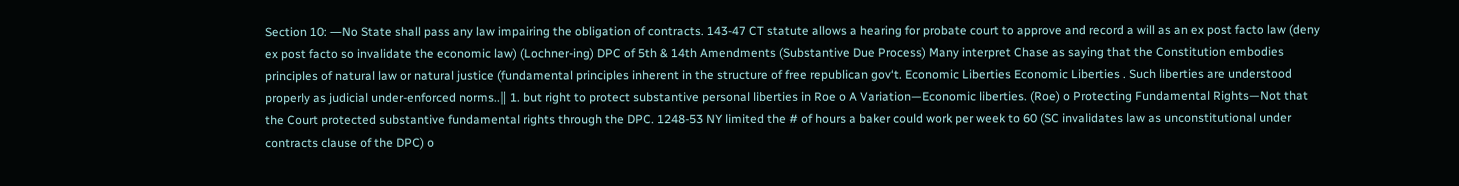Section 10: ―No State shall pass any law impairing the obligation of contracts. 143-47 CT statute allows a hearing for probate court to approve and record a will as an ex post facto law (deny ex post facto so invalidate the economic law) (Lochner-ing) DPC of 5th & 14th Amendments (Substantive Due Process) Many interpret Chase as saying that the Constitution embodies principles of natural law or natural justice (fundamental principles inherent in the structure of free republican gov‘t. Economic Liberties Economic Liberties . Such liberties are understood properly as judicial under-enforced norms..‖ 1. but right to protect substantive personal liberties in Roe o A Variation—Economic liberties. (Roe) o Protecting Fundamental Rights—Not that the Court protected substantive fundamental rights through the DPC. 1248-53 NY limited the # of hours a baker could work per week to 60 (SC invalidates law as unconstitutional under contracts clause of the DPC) o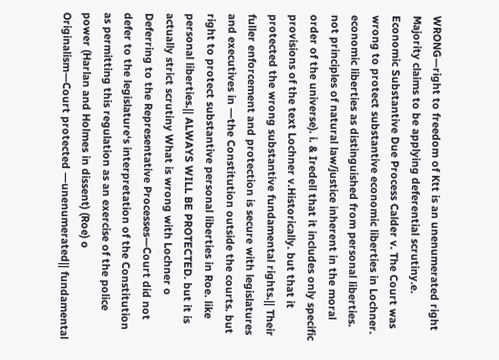WRONG—right to freedom of Ktt is an unenumerated right Majority claims to be applying deferential scrutiny.e. Economic Substantive Due Process Calder v. The Court was wrong to protect substantive economic liberties in Lochner. economic liberties as distinguished from personal liberties. not principles of natural law/justice inherent in the moral order of the universe). i. & Iredell that it includes only specific provisions of the text Lochner v.Historically. but that it protected the wrong substantive fundamental rights.‖ Their fuller enforcement and protection is secure with legislatures and executives in ―the Constitution outside the courts. but right to protect substantive personal liberties in Roe. like personal liberties.‖ ALWAYS WILL BE PROTECTED. but it is actually strict scrutiny What is wrong with Lochner o Deferring to the Representative Processes—Court did not defer to the legislature‘s interpretation of the Constitution as permitting this regulation as an exercise of the police power (Harlan and Holmes in dissent) (Roe) o Originalism—Court protected ―unenumerated‖ fundamental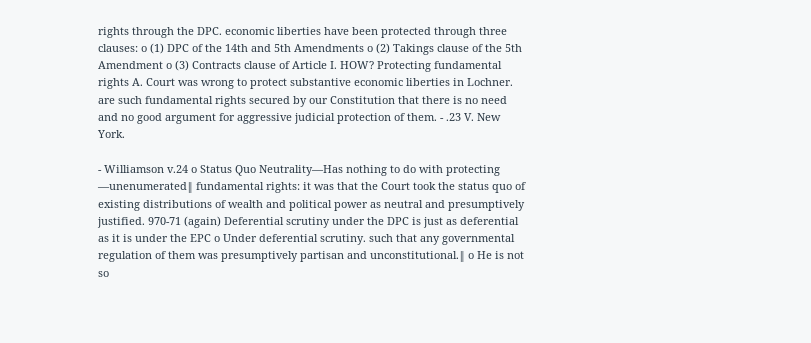rights through the DPC. economic liberties have been protected through three clauses: o (1) DPC of the 14th and 5th Amendments o (2) Takings clause of the 5th Amendment o (3) Contracts clause of Article I. HOW? Protecting fundamental rights A. Court was wrong to protect substantive economic liberties in Lochner. are such fundamental rights secured by our Constitution that there is no need and no good argument for aggressive judicial protection of them. - .23 V. New York.

- Williamson v.24 o Status Quo Neutrality—Has nothing to do with protecting ―unenumerated‖ fundamental rights: it was that the Court took the status quo of existing distributions of wealth and political power as neutral and presumptively justified. 970-71 (again) Deferential scrutiny under the DPC is just as deferential as it is under the EPC o Under deferential scrutiny. such that any governmental regulation of them was presumptively partisan and unconstitutional.‖ o He is not so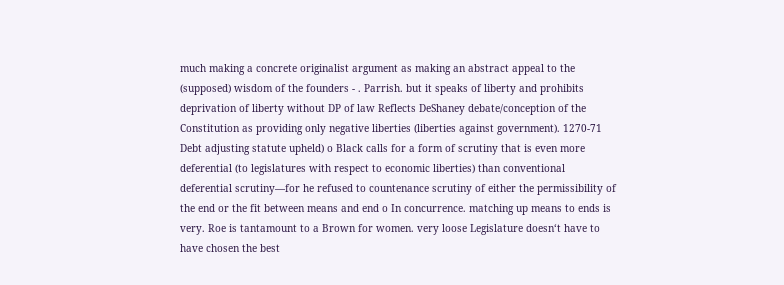much making a concrete originalist argument as making an abstract appeal to the (supposed) wisdom of the founders - . Parrish. but it speaks of liberty and prohibits deprivation of liberty without DP of law Reflects DeShaney debate/conception of the Constitution as providing only negative liberties (liberties against government). 1270-71 Debt adjusting statute upheld) o Black calls for a form of scrutiny that is even more deferential (to legislatures with respect to economic liberties) than conventional deferential scrutiny—for he refused to countenance scrutiny of either the permissibility of the end or the fit between means and end o In concurrence. matching up means to ends is very. Roe is tantamount to a Brown for women. very loose Legislature doesn‘t have to have chosen the best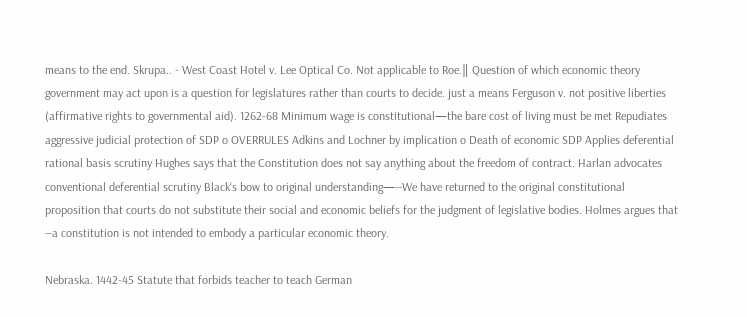means to the end. Skrupa.. - West Coast Hotel v. Lee Optical Co. Not applicable to Roe.‖ Question of which economic theory government may act upon is a question for legislatures rather than courts to decide. just a means Ferguson v. not positive liberties (affirmative rights to governmental aid). 1262-68 Minimum wage is constitutional—the bare cost of living must be met Repudiates aggressive judicial protection of SDP o OVERRULES Adkins and Lochner by implication o Death of economic SDP Applies deferential rational basis scrutiny Hughes says that the Constitution does not say anything about the freedom of contract. Harlan advocates conventional deferential scrutiny Black‘s bow to original understanding—―We have returned to the original constitutional proposition that courts do not substitute their social and economic beliefs for the judgment of legislative bodies. Holmes argues that ―a constitution is not intended to embody a particular economic theory.

Nebraska. 1442-45 Statute that forbids teacher to teach German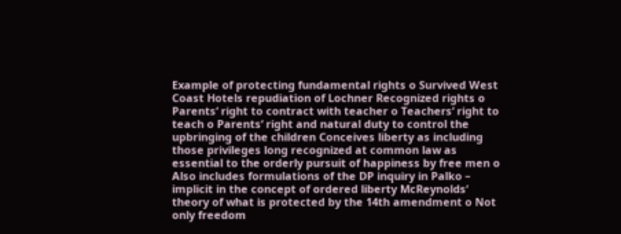Example of protecting fundamental rights o Survived West Coast Hotels repudiation of Lochner Recognized rights o Parents‘ right to contract with teacher o Teachers‘ right to teach o Parents‘ right and natural duty to control the upbringing of the children Conceives liberty as including those privileges long recognized at common law as essential to the orderly pursuit of happiness by free men o Also includes formulations of the DP inquiry in Palko – implicit in the concept of ordered liberty McReynolds‘ theory of what is protected by the 14th amendment o Not only freedom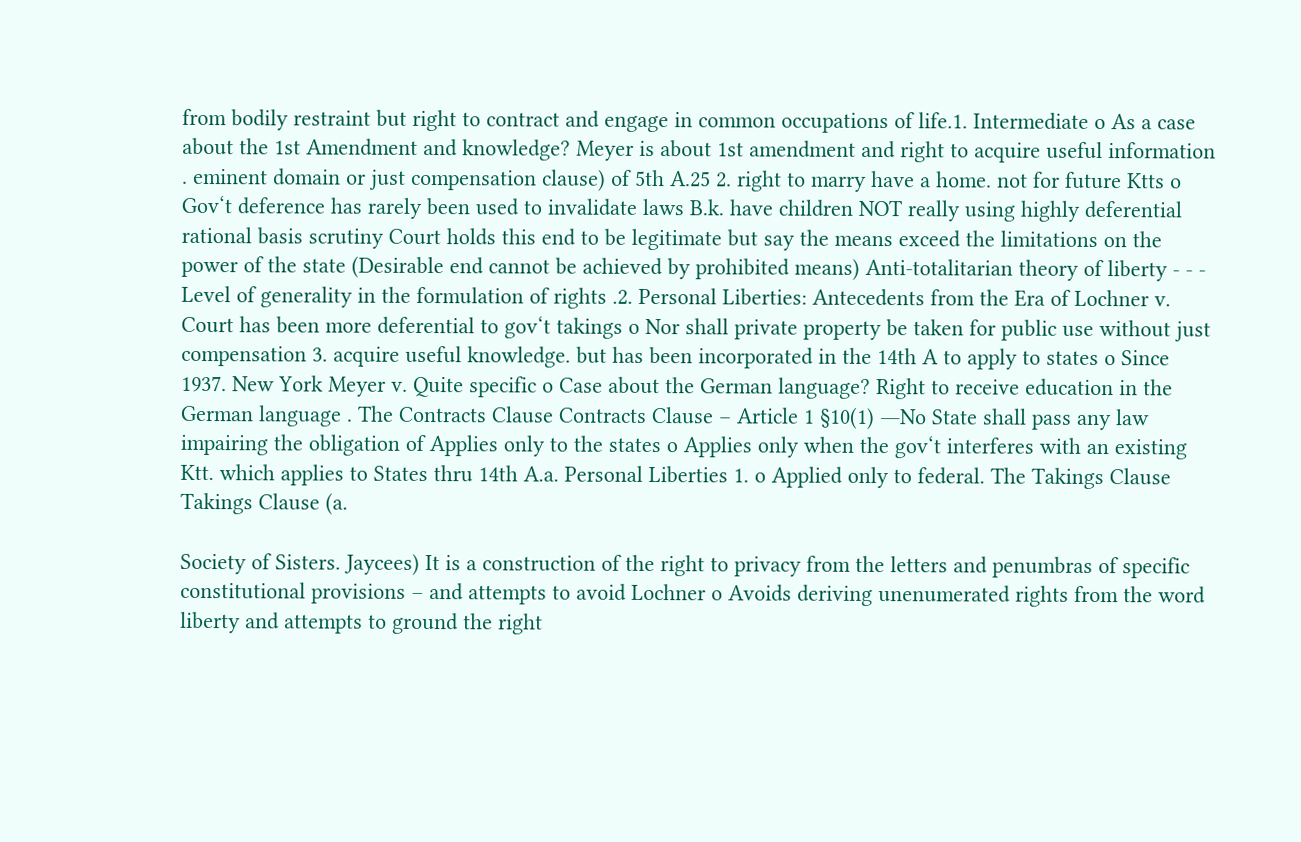from bodily restraint but right to contract and engage in common occupations of life.1. Intermediate o As a case about the 1st Amendment and knowledge? Meyer is about 1st amendment and right to acquire useful information . eminent domain or just compensation clause) of 5th A.25 2. right to marry have a home. not for future Ktts o Gov‘t deference has rarely been used to invalidate laws B.k. have children NOT really using highly deferential rational basis scrutiny Court holds this end to be legitimate but say the means exceed the limitations on the power of the state (Desirable end cannot be achieved by prohibited means) Anti-totalitarian theory of liberty - - - Level of generality in the formulation of rights .2. Personal Liberties: Antecedents from the Era of Lochner v. Court has been more deferential to gov‘t takings o Nor shall private property be taken for public use without just compensation 3. acquire useful knowledge. but has been incorporated in the 14th A to apply to states o Since 1937. New York Meyer v. Quite specific o Case about the German language? Right to receive education in the German language . The Contracts Clause Contracts Clause – Article 1 §10(1) ―No State shall pass any law impairing the obligation of Applies only to the states o Applies only when the gov‘t interferes with an existing Ktt. which applies to States thru 14th A.a. Personal Liberties 1. o Applied only to federal. The Takings Clause Takings Clause (a.

Society of Sisters. Jaycees) It is a construction of the right to privacy from the letters and penumbras of specific constitutional provisions – and attempts to avoid Lochner o Avoids deriving unenumerated rights from the word liberty and attempts to ground the right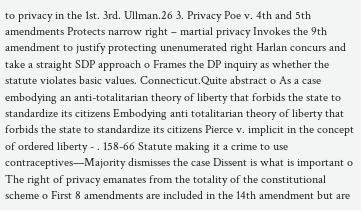to privacy in the 1st. 3rd. Ullman.26 3. Privacy Poe v. 4th and 5th amendments Protects narrow right – martial privacy Invokes the 9th amendment to justify protecting unenumerated right Harlan concurs and take a straight SDP approach o Frames the DP inquiry as whether the statute violates basic values. Connecticut.Quite abstract o As a case embodying an anti-totalitarian theory of liberty that forbids the state to standardize its citizens Embodying anti totalitarian theory of liberty that forbids the state to standardize its citizens Pierce v. implicit in the concept of ordered liberty - . 158-66 Statute making it a crime to use contraceptives—Majority dismisses the case Dissent is what is important o The right of privacy emanates from the totality of the constitutional scheme o First 8 amendments are included in the 14th amendment but are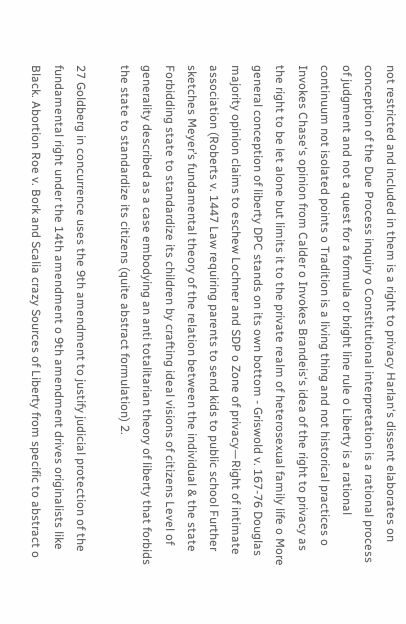not restricted and included in them is a right to privacy Harlan‘s dissent elaborates on conception of the Due Process inquiry o Constitutional interpretation is a rational process of judgment and not a quest for a formula or bright line rule o Liberty is a rational continuum not isolated points o Tradition is a living thing and not historical practices o Invokes Chase‘s opinion from Calder o Invokes Brandeis‘s idea of the right to privacy as the right to be let alone but limits it to the private realm of heterosexual family life o More general conception of liberty DPC stands on its own bottom - Griswold v. 167-76 Douglas majority opinion claims to eschew Lochner and SDP o Zone of privacy—Right of intimate association (Roberts v. 1447 Law requiring parents to send kids to public school Further sketches Meyer’s fundamental theory of the relation between the individual & the state Forbidding state to standardize its children by crafting ideal visions of citizens Level of generality described as a case embodying an anti totalitarian theory of liberty that forbids the state to standardize its citizens (quite abstract formulation) 2.

27 Goldberg in concurrence uses the 9th amendment to justify judicial protection of the fundamental right under the 14th amendment o 9th amendment drives originalists like Black. Abortion Roe v. Bork and Scalia crazy Sources of Liberty from specific to abstract o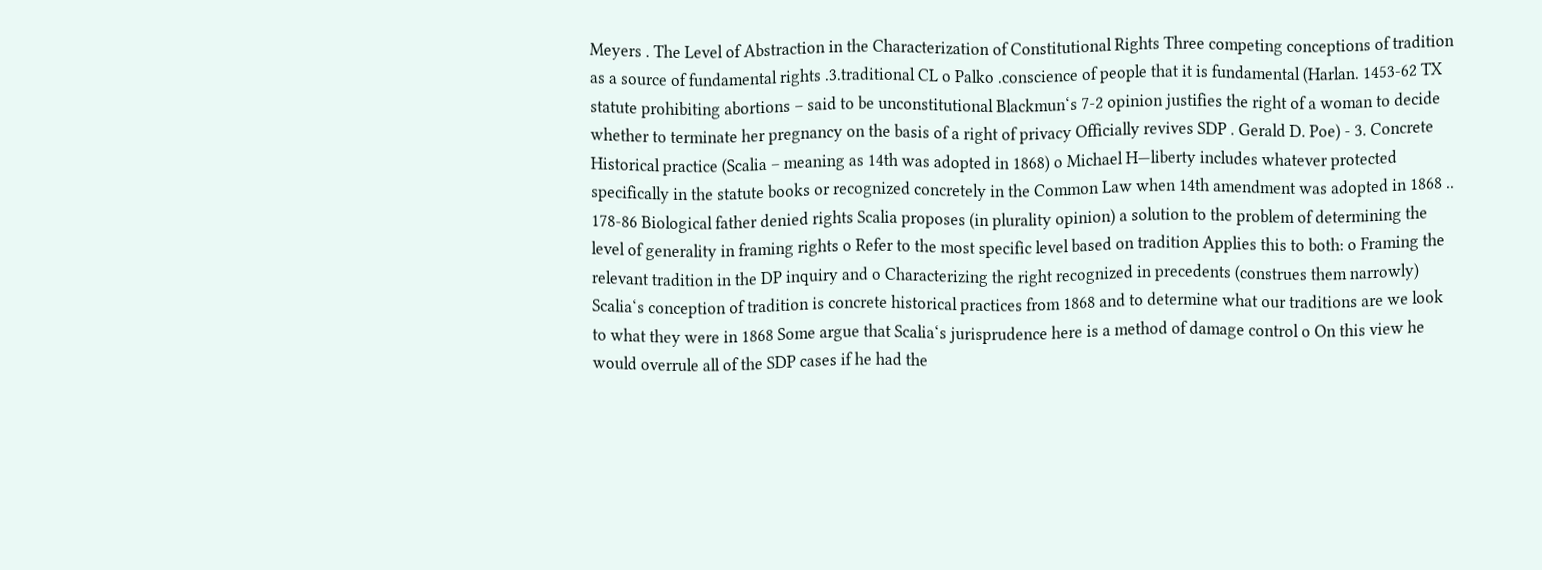Meyers . The Level of Abstraction in the Characterization of Constitutional Rights Three competing conceptions of tradition as a source of fundamental rights .3.traditional CL o Palko .conscience of people that it is fundamental (Harlan. 1453-62 TX statute prohibiting abortions – said to be unconstitutional Blackmun‘s 7-2 opinion justifies the right of a woman to decide whether to terminate her pregnancy on the basis of a right of privacy Officially revives SDP . Gerald D. Poe) - 3. Concrete Historical practice (Scalia – meaning as 14th was adopted in 1868) o Michael H—liberty includes whatever protected specifically in the statute books or recognized concretely in the Common Law when 14th amendment was adopted in 1868 .. 178-86 Biological father denied rights Scalia proposes (in plurality opinion) a solution to the problem of determining the level of generality in framing rights o Refer to the most specific level based on tradition Applies this to both: o Framing the relevant tradition in the DP inquiry and o Characterizing the right recognized in precedents (construes them narrowly) Scalia‘s conception of tradition is concrete historical practices from 1868 and to determine what our traditions are we look to what they were in 1868 Some argue that Scalia‘s jurisprudence here is a method of damage control o On this view he would overrule all of the SDP cases if he had the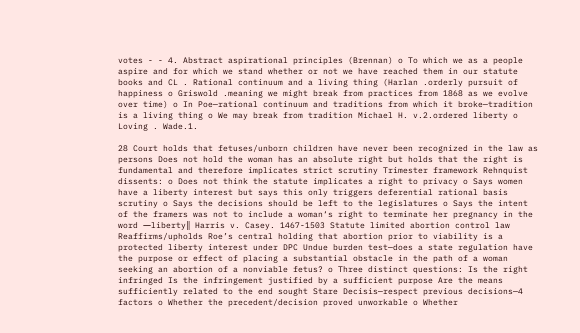votes - - 4. Abstract aspirational principles (Brennan) o To which we as a people aspire and for which we stand whether or not we have reached them in our statute books and CL . Rational continuum and a living thing (Harlan .orderly pursuit of happiness o Griswold .meaning we might break from practices from 1868 as we evolve over time) o In Poe—rational continuum and traditions from which it broke—tradition is a living thing o We may break from tradition Michael H. v.2.ordered liberty o Loving . Wade.1.

28 Court holds that fetuses/unborn children have never been recognized in the law as persons Does not hold the woman has an absolute right but holds that the right is fundamental and therefore implicates strict scrutiny Trimester framework Rehnquist dissents: o Does not think the statute implicates a right to privacy o Says women have a liberty interest but says this only triggers deferential rational basis scrutiny o Says the decisions should be left to the legislatures o Says the intent of the framers was not to include a woman‘s right to terminate her pregnancy in the word ―liberty‖ Harris v. Casey. 1467-1503 Statute limited abortion control law Reaffirms/upholds Roe’s central holding that abortion prior to viability is a protected liberty interest under DPC Undue burden test—does a state regulation have the purpose or effect of placing a substantial obstacle in the path of a woman seeking an abortion of a nonviable fetus? o Three distinct questions: Is the right infringed Is the infringement justified by a sufficient purpose Are the means sufficiently related to the end sought Stare Decisis—respect previous decisions—4 factors o Whether the precedent/decision proved unworkable o Whether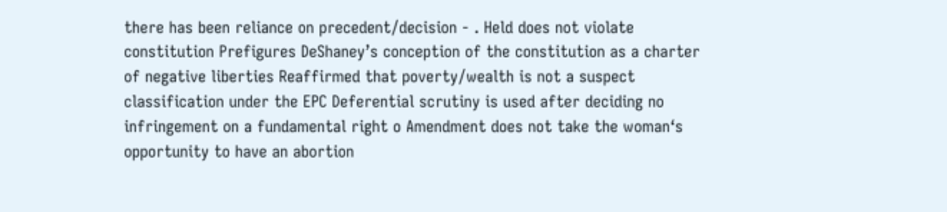there has been reliance on precedent/decision - . Held does not violate constitution Prefigures DeShaney’s conception of the constitution as a charter of negative liberties Reaffirmed that poverty/wealth is not a suspect classification under the EPC Deferential scrutiny is used after deciding no infringement on a fundamental right o Amendment does not take the woman‘s opportunity to have an abortion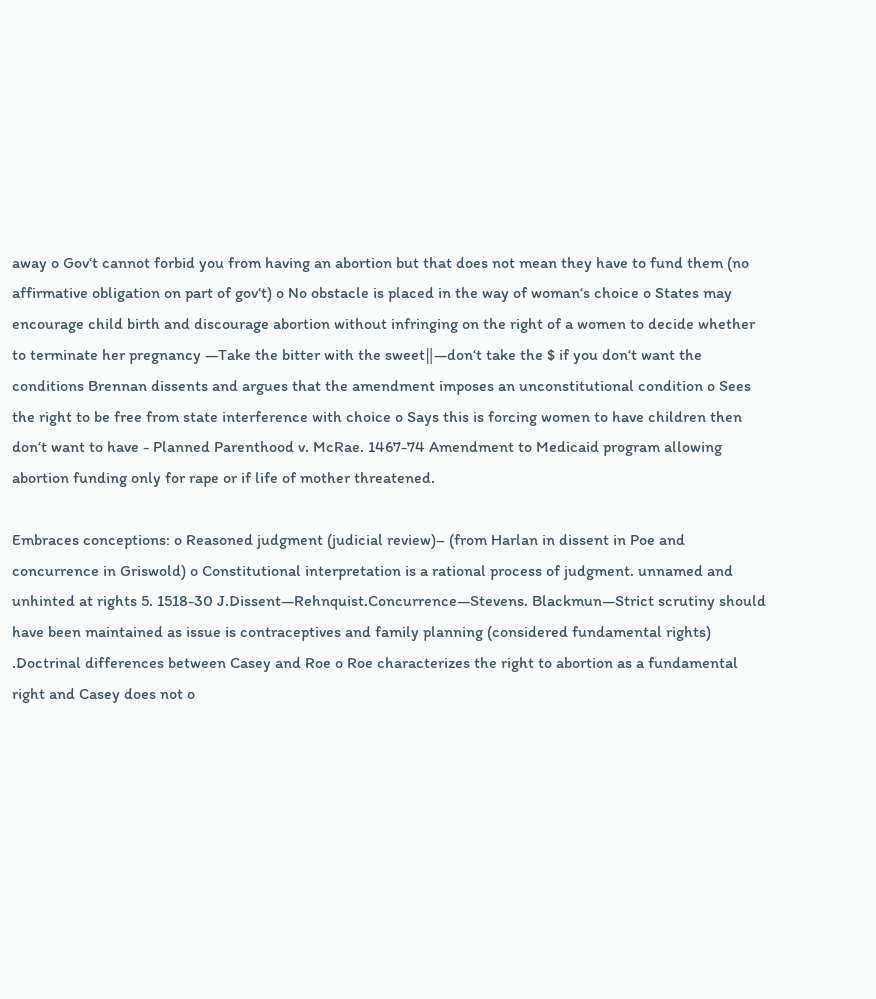away o Gov‘t cannot forbid you from having an abortion but that does not mean they have to fund them (no affirmative obligation on part of gov‘t) o No obstacle is placed in the way of woman‘s choice o States may encourage child birth and discourage abortion without infringing on the right of a women to decide whether to terminate her pregnancy ―Take the bitter with the sweet‖—don‘t take the $ if you don‘t want the conditions Brennan dissents and argues that the amendment imposes an unconstitutional condition o Sees the right to be free from state interference with choice o Says this is forcing women to have children then don‘t want to have - Planned Parenthood v. McRae. 1467-74 Amendment to Medicaid program allowing abortion funding only for rape or if life of mother threatened.

Embraces conceptions: o Reasoned judgment (judicial review)– (from Harlan in dissent in Poe and concurrence in Griswold) o Constitutional interpretation is a rational process of judgment. unnamed and unhinted at rights 5. 1518-30 J.Dissent—Rehnquist.Concurrence—Stevens. Blackmun—Strict scrutiny should have been maintained as issue is contraceptives and family planning (considered fundamental rights) .Doctrinal differences between Casey and Roe o Roe characterizes the right to abortion as a fundamental right and Casey does not o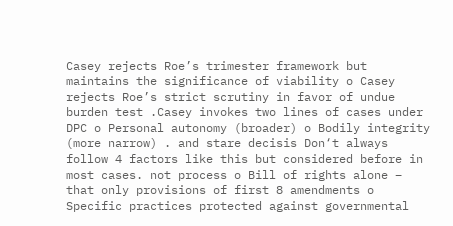Casey rejects Roe’s trimester framework but maintains the significance of viability o Casey rejects Roe’s strict scrutiny in favor of undue burden test .Casey invokes two lines of cases under DPC o Personal autonomy (broader) o Bodily integrity (more narrow) . and stare decisis Don‘t always follow 4 factors like this but considered before in most cases. not process o Bill of rights alone – that only provisions of first 8 amendments o Specific practices protected against governmental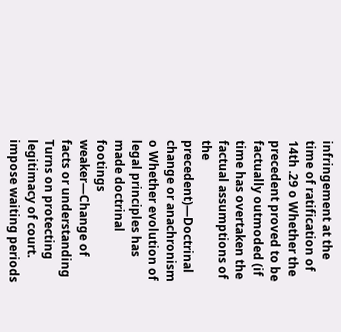infringement at the time of ratification of 14th .29 o Whether the precedent proved to be factually outmoded (if time has overtaken the factual assumptions of the precedent)—Doctrinal change or anachronism o Whether evolution of legal principles has made doctrinal footings weaker—Change of facts or understanding Turns on protecting legitimacy of court. impose waiting periods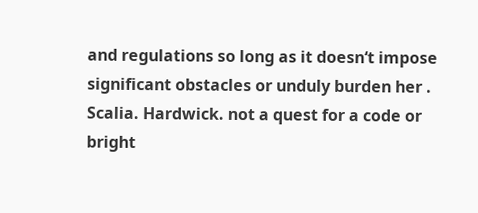and regulations so long as it doesn‘t impose significant obstacles or unduly burden her . Scalia. Hardwick. not a quest for a code or bright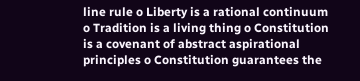line rule o Liberty is a rational continuum o Tradition is a living thing o Constitution is a covenant of abstract aspirational principles o Constitution guarantees the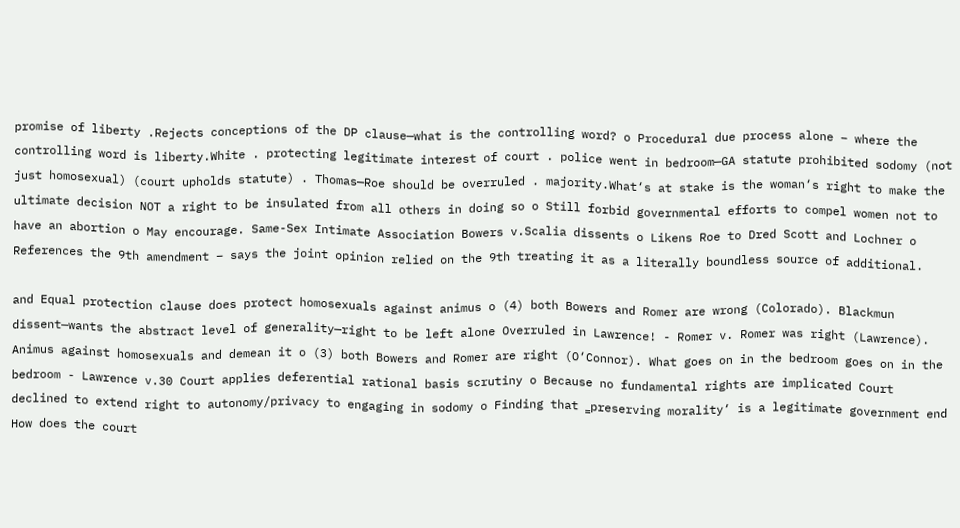promise of liberty .Rejects conceptions of the DP clause—what is the controlling word? o Procedural due process alone – where the controlling word is liberty.White . protecting legitimate interest of court . police went in bedroom—GA statute prohibited sodomy (not just homosexual) (court upholds statute) . Thomas—Roe should be overruled . majority.What‘s at stake is the woman‘s right to make the ultimate decision NOT a right to be insulated from all others in doing so o Still forbid governmental efforts to compel women not to have an abortion o May encourage. Same-Sex Intimate Association Bowers v.Scalia dissents o Likens Roe to Dred Scott and Lochner o References the 9th amendment – says the joint opinion relied on the 9th treating it as a literally boundless source of additional.

and Equal protection clause does protect homosexuals against animus o (4) both Bowers and Romer are wrong (Colorado). Blackmun dissent—wants the abstract level of generality—right to be left alone Overruled in Lawrence! - Romer v. Romer was right (Lawrence). Animus against homosexuals and demean it o (3) both Bowers and Romer are right (O‘Connor). What goes on in the bedroom goes on in the bedroom - Lawrence v.30 Court applies deferential rational basis scrutiny o Because no fundamental rights are implicated Court declined to extend right to autonomy/privacy to engaging in sodomy o Finding that ‗preserving morality‘ is a legitimate government end How does the court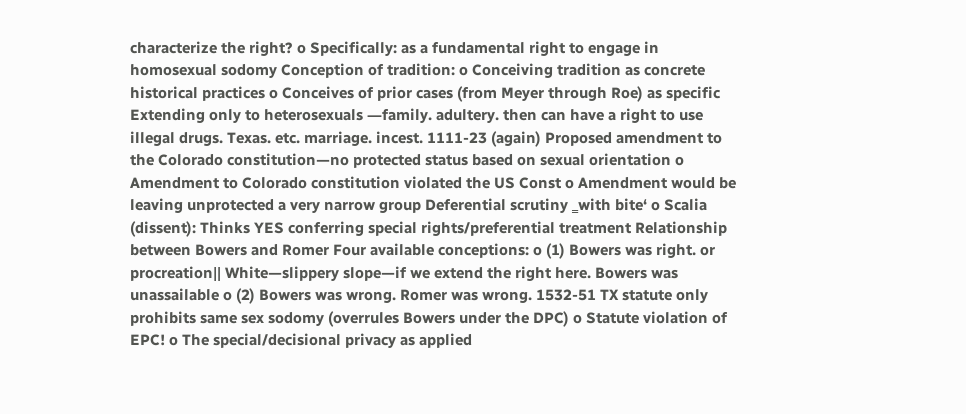characterize the right? o Specifically: as a fundamental right to engage in homosexual sodomy Conception of tradition: o Conceiving tradition as concrete historical practices o Conceives of prior cases (from Meyer through Roe) as specific Extending only to heterosexuals ―family. adultery. then can have a right to use illegal drugs. Texas. etc. marriage. incest. 1111-23 (again) Proposed amendment to the Colorado constitution—no protected status based on sexual orientation o Amendment to Colorado constitution violated the US Const o Amendment would be leaving unprotected a very narrow group Deferential scrutiny ‗with bite‘ o Scalia (dissent): Thinks YES conferring special rights/preferential treatment Relationship between Bowers and Romer Four available conceptions: o (1) Bowers was right. or procreation‖ White—slippery slope—if we extend the right here. Bowers was unassailable o (2) Bowers was wrong. Romer was wrong. 1532-51 TX statute only prohibits same sex sodomy (overrules Bowers under the DPC) o Statute violation of EPC! o The special/decisional privacy as applied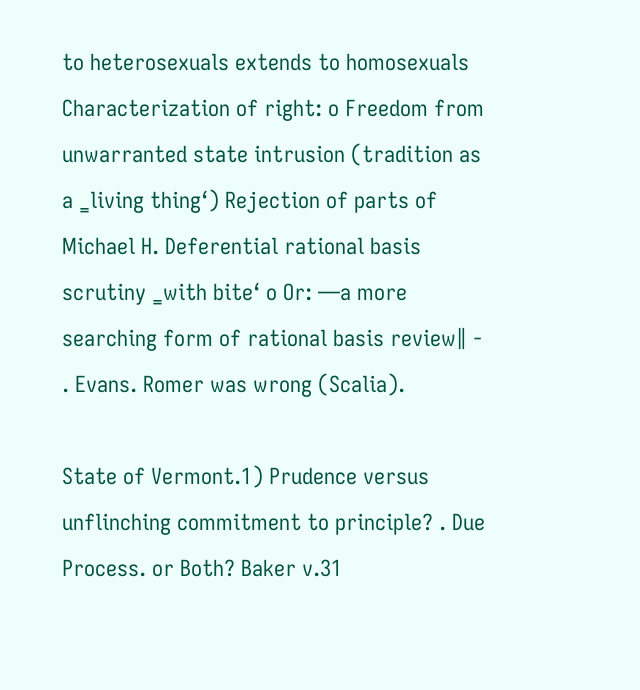to heterosexuals extends to homosexuals Characterization of right: o Freedom from unwarranted state intrusion (tradition as a ‗living thing‘) Rejection of parts of Michael H. Deferential rational basis scrutiny ‗with bite‘ o Or: ―a more searching form of rational basis review‖ - . Evans. Romer was wrong (Scalia).

State of Vermont.1) Prudence versus unflinching commitment to principle? . Due Process. or Both? Baker v.31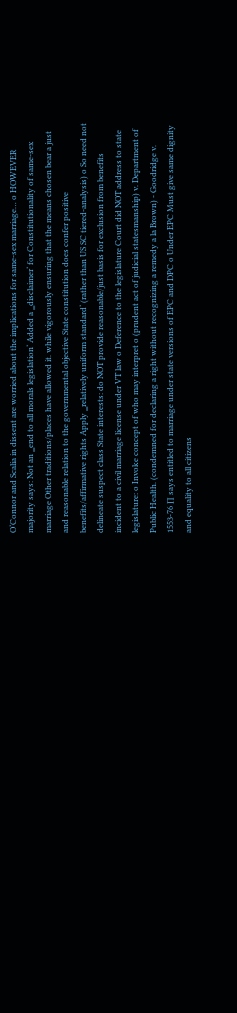O‘Connor and Scalia in dissent are worried about the implications for same-sex marriage… o HOWEVER majority says: Not an ‗end to all morals legislation‘ Added a ‗disclaimer‘ for Constitutionality of same-sex marriage Other traditions/places have allowed it. while vigorously ensuring that the means chosen bear a just and reasonable relation to the governmental objective State constitution does confer positive benefits/affirmative rights Apply ‗relatively uniform standard‘ (rather than US SC tiered-analysis) o So need not delineate suspect class State interests: do NOT provide reasonable/just basis for exclusion from benefits incident to a civil marriage license under VT law o Deference to the legislature Court did NOT address to state legislature: o Invoke concept of who may interpret o (prudent act of judicial statesmanship) v. Department of Public Health. (condemned for declaring a right without recognizing a remedy a la Brown) - Goodridge v. 1553-76 ∏ says entitled to marriage under state versions of EPC and DPC o Under EPC Must give same dignity and equality to all citizens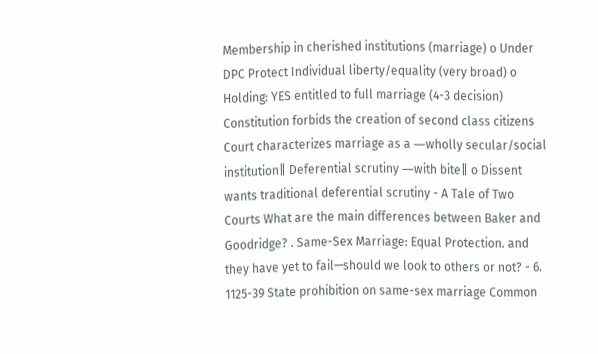Membership in cherished institutions (marriage) o Under DPC Protect Individual liberty/equality (very broad) o Holding: YES entitled to full marriage (4-3 decision) Constitution forbids the creation of second class citizens Court characterizes marriage as a ―wholly secular/social institution‖ Deferential scrutiny ―with bite‖ o Dissent wants traditional deferential scrutiny - A Tale of Two Courts What are the main differences between Baker and Goodridge? . Same-Sex Marriage: Equal Protection. and they have yet to fail—should we look to others or not? - 6. 1125-39 State prohibition on same-sex marriage Common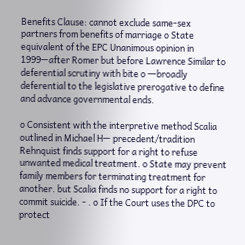Benefits Clause: cannot exclude same-sex partners from benefits of marriage o State equivalent of the EPC Unanimous opinion in 1999—after Romer but before Lawrence Similar to deferential scrutiny with bite o ―broadly deferential to the legislative prerogative to define and advance governmental ends.

o Consistent with the interpretive method Scalia outlined in Michael H— precedent/tradition Rehnquist finds support for a right to refuse unwanted medical treatment. o State may prevent family members for terminating treatment for another. but Scalia finds no support for a right to commit suicide. - . o If the Court uses the DPC to protect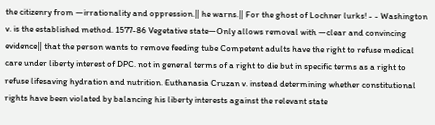the citizenry from ―irrationality and oppression.‖ he warns.‖ For the ghost of Lochner lurks! - - Washington v. is the established method. 1577-86 Vegetative state—Only allows removal with ―clear and convincing evidence‖ that the person wants to remove feeding tube Competent adults have the right to refuse medical care under liberty interest of DPC. not in general terms of a right to die but in specific terms as a right to refuse lifesaving hydration and nutrition. Euthanasia Cruzan v. instead determining whether constitutional rights have been violated by balancing his liberty interests against the relevant state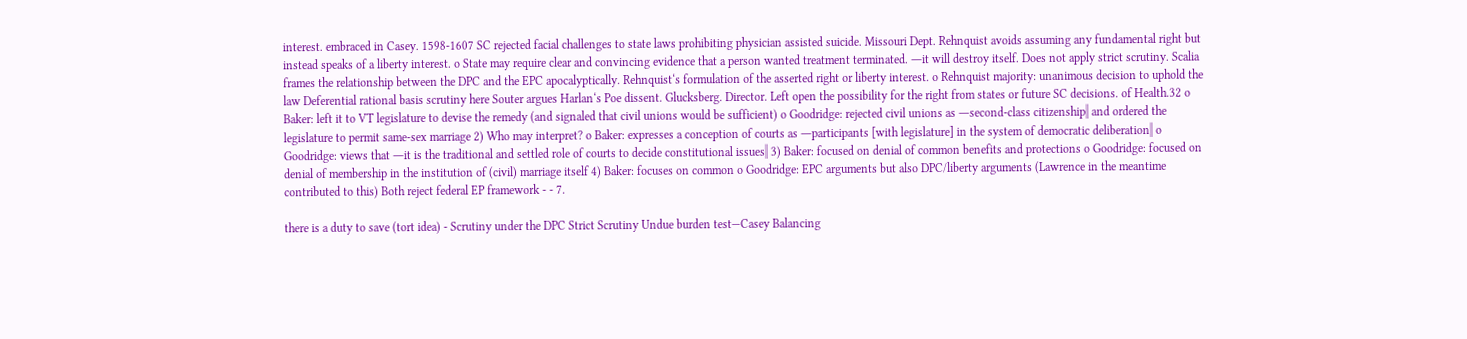interest. embraced in Casey. 1598-1607 SC rejected facial challenges to state laws prohibiting physician assisted suicide. Missouri Dept. Rehnquist avoids assuming any fundamental right but instead speaks of a liberty interest. o State may require clear and convincing evidence that a person wanted treatment terminated. ―it will destroy itself. Does not apply strict scrutiny. Scalia frames the relationship between the DPC and the EPC apocalyptically. Rehnquist‘s formulation of the asserted right or liberty interest. o Rehnquist majority: unanimous decision to uphold the law Deferential rational basis scrutiny here Souter argues Harlan‘s Poe dissent. Glucksberg. Director. Left open the possibility for the right from states or future SC decisions. of Health.32 o Baker: left it to VT legislature to devise the remedy (and signaled that civil unions would be sufficient) o Goodridge: rejected civil unions as ―second-class citizenship‖ and ordered the legislature to permit same-sex marriage 2) Who may interpret? o Baker: expresses a conception of courts as ―participants [with legislature] in the system of democratic deliberation‖ o Goodridge: views that ―it is the traditional and settled role of courts to decide constitutional issues‖ 3) Baker: focused on denial of common benefits and protections o Goodridge: focused on denial of membership in the institution of (civil) marriage itself 4) Baker: focuses on common o Goodridge: EPC arguments but also DPC/liberty arguments (Lawrence in the meantime contributed to this) Both reject federal EP framework - - 7.

there is a duty to save (tort idea) - Scrutiny under the DPC Strict Scrutiny Undue burden test—Casey Balancing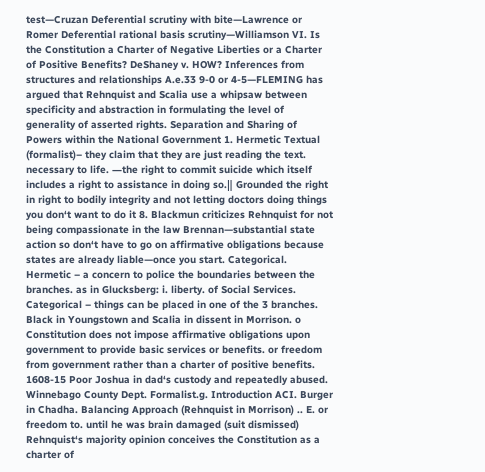test—Cruzan Deferential scrutiny with bite—Lawrence or Romer Deferential rational basis scrutiny—Williamson VI. Is the Constitution a Charter of Negative Liberties or a Charter of Positive Benefits? DeShaney v. HOW? Inferences from structures and relationships A.e.33 9-0 or 4-5—FLEMING has argued that Rehnquist and Scalia use a whipsaw between specificity and abstraction in formulating the level of generality of asserted rights. Separation and Sharing of Powers within the National Government 1. Hermetic Textual (formalist)– they claim that they are just reading the text. necessary to life. ―the right to commit suicide which itself includes a right to assistance in doing so.‖ Grounded the right in right to bodily integrity and not letting doctors doing things you don‘t want to do it 8. Blackmun criticizes Rehnquist for not being compassionate in the law Brennan—substantial state action so don‘t have to go on affirmative obligations because states are already liable—once you start. Categorical. Hermetic – a concern to police the boundaries between the branches. as in Glucksberg: i. liberty. of Social Services. Categorical – things can be placed in one of the 3 branches. Black in Youngstown and Scalia in dissent in Morrison. o Constitution does not impose affirmative obligations upon government to provide basic services or benefits. or freedom from government rather than a charter of positive benefits. 1608-15 Poor Joshua in dad‘s custody and repeatedly abused. Winnebago County Dept. Formalist.g. Introduction ACI. Burger in Chadha. Balancing Approach (Rehnquist in Morrison) .. E. or freedom to. until he was brain damaged (suit dismissed) Rehnquist‘s majority opinion conceives the Constitution as a charter of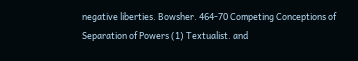negative liberties. Bowsher. 464-70 Competing Conceptions of Separation of Powers (1) Textualist. and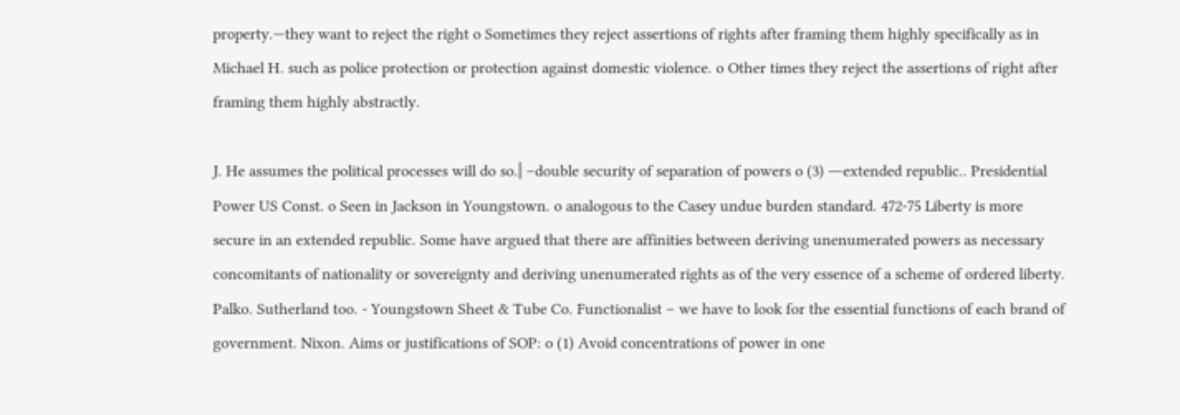property.—they want to reject the right o Sometimes they reject assertions of rights after framing them highly specifically as in Michael H. such as police protection or protection against domestic violence. o Other times they reject the assertions of right after framing them highly abstractly.

J. He assumes the political processes will do so.‖ –double security of separation of powers o (3) ―extended republic.. Presidential Power US Const. o Seen in Jackson in Youngstown. o analogous to the Casey undue burden standard. 472-75 Liberty is more secure in an extended republic. Some have argued that there are affinities between deriving unenumerated powers as necessary concomitants of nationality or sovereignty and deriving unenumerated rights as of the very essence of a scheme of ordered liberty. Palko. Sutherland too. - Youngstown Sheet & Tube Co. Functionalist – we have to look for the essential functions of each brand of government. Nixon. Aims or justifications of SOP: o (1) Avoid concentrations of power in one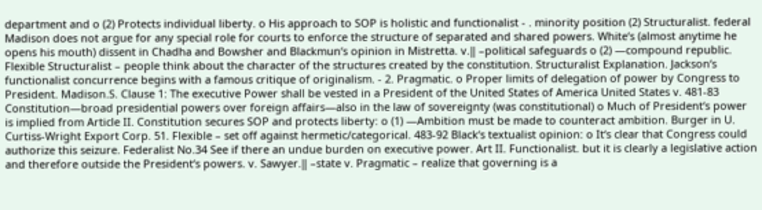department and o (2) Protects individual liberty. o His approach to SOP is holistic and functionalist - . minority position (2) Structuralist. federal Madison does not argue for any special role for courts to enforce the structure of separated and shared powers. White‘s (almost anytime he opens his mouth) dissent in Chadha and Bowsher and Blackmun‘s opinion in Mistretta. v.‖ –political safeguards o (2) ―compound republic. Flexible Structuralist – people think about the character of the structures created by the constitution. Structuralist Explanation. Jackson‘s functionalist concurrence begins with a famous critique of originalism. - 2. Pragmatic. o Proper limits of delegation of power by Congress to President. Madison.S. Clause 1: The executive Power shall be vested in a President of the United States of America United States v. 481-83 Constitution—broad presidential powers over foreign affairs—also in the law of sovereignty (was constitutional) o Much of President‘s power is implied from Article II. Constitution secures SOP and protects liberty: o (1) ―Ambition must be made to counteract ambition. Burger in U. Curtiss-Wright Export Corp. 51. Flexible – set off against hermetic/categorical. 483-92 Black‘s textualist opinion: o It‘s clear that Congress could authorize this seizure. Federalist No.34 See if there an undue burden on executive power. Art II. Functionalist. but it is clearly a legislative action and therefore outside the President‘s powers. v. Sawyer.‖ –state v. Pragmatic – realize that governing is a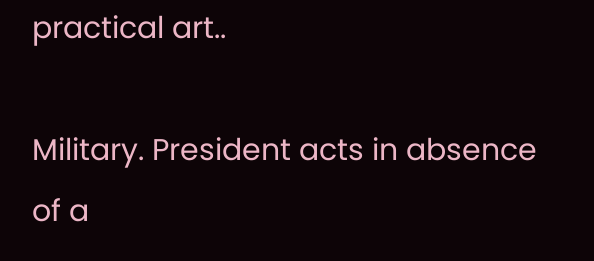practical art..

Military. President acts in absence of a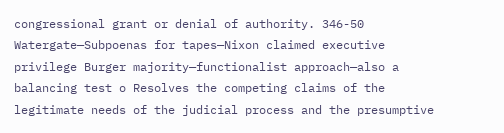congressional grant or denial of authority. 346-50 Watergate—Subpoenas for tapes—Nixon claimed executive privilege Burger majority—functionalist approach—also a balancing test o Resolves the competing claims of the legitimate needs of the judicial process and the presumptive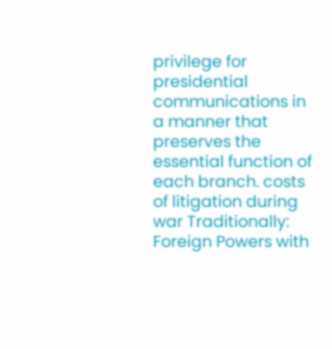privilege for presidential communications in a manner that preserves the essential function of each branch. costs of litigation during war Traditionally: Foreign Powers with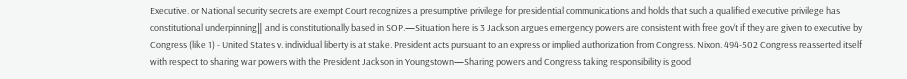Executive. or National security secrets are exempt Court recognizes a presumptive privilege for presidential communications and holds that such a qualified executive privilege has constitutional underpinning‖ and is constitutionally based in SOP.—Situation here is 3 Jackson argues emergency powers are consistent with free gov‘t if they are given to executive by Congress (like 1) - United States v. individual liberty is at stake. President acts pursuant to an express or implied authorization from Congress. Nixon. 494-502 Congress reasserted itself with respect to sharing war powers with the President Jackson in Youngstown—Sharing powers and Congress taking responsibility is good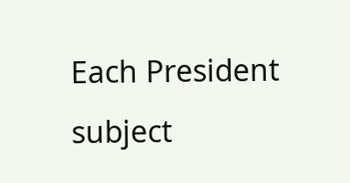Each President subject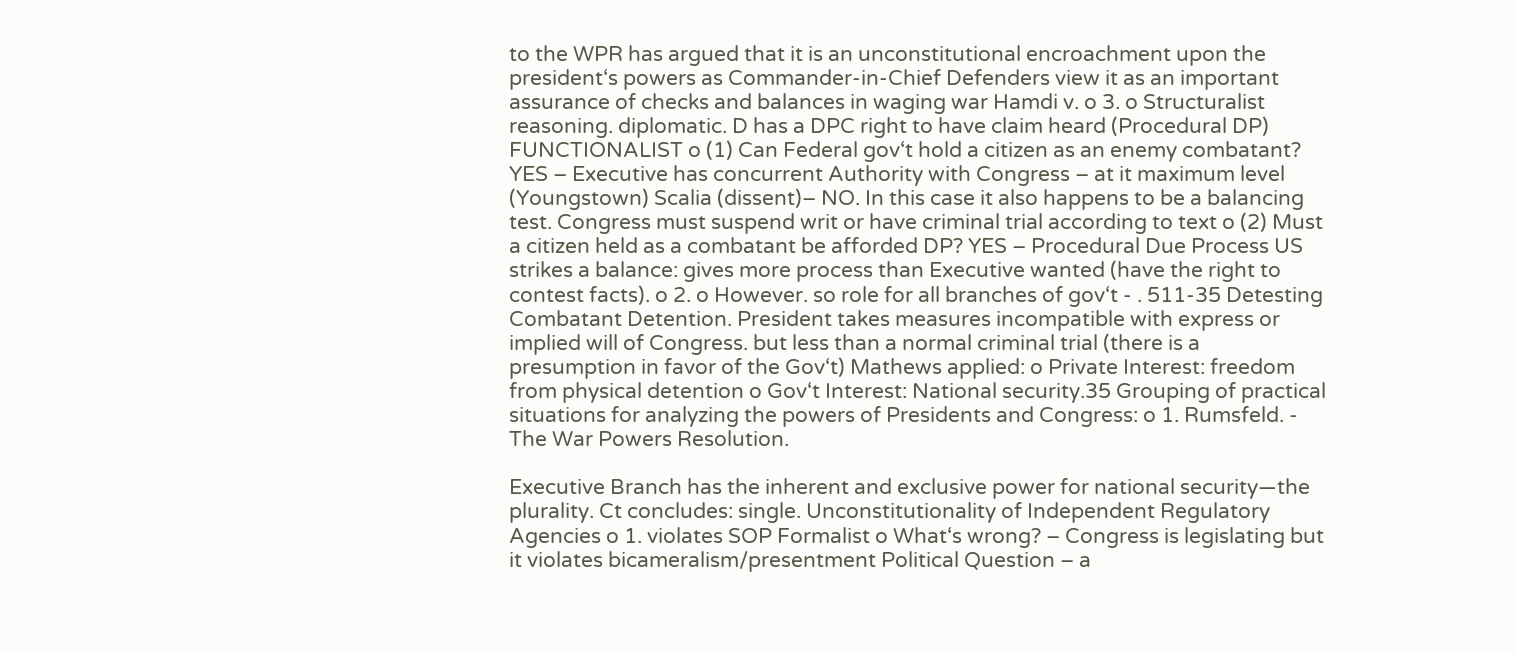to the WPR has argued that it is an unconstitutional encroachment upon the president‘s powers as Commander-in-Chief Defenders view it as an important assurance of checks and balances in waging war Hamdi v. o 3. o Structuralist reasoning. diplomatic. D has a DPC right to have claim heard (Procedural DP) FUNCTIONALIST o (1) Can Federal gov‘t hold a citizen as an enemy combatant? YES – Executive has concurrent Authority with Congress – at it maximum level (Youngstown) Scalia (dissent)– NO. In this case it also happens to be a balancing test. Congress must suspend writ or have criminal trial according to text o (2) Must a citizen held as a combatant be afforded DP? YES – Procedural Due Process US strikes a balance: gives more process than Executive wanted (have the right to contest facts). o 2. o However. so role for all branches of gov‘t - . 511-35 Detesting Combatant Detention. President takes measures incompatible with express or implied will of Congress. but less than a normal criminal trial (there is a presumption in favor of the Gov‘t) Mathews applied: o Private Interest: freedom from physical detention o Gov‘t Interest: National security.35 Grouping of practical situations for analyzing the powers of Presidents and Congress: o 1. Rumsfeld. - The War Powers Resolution.

Executive Branch has the inherent and exclusive power for national security—the plurality. Ct concludes: single. Unconstitutionality of Independent Regulatory Agencies o 1. violates SOP Formalist o What‘s wrong? – Congress is legislating but it violates bicameralism/presentment Political Question – a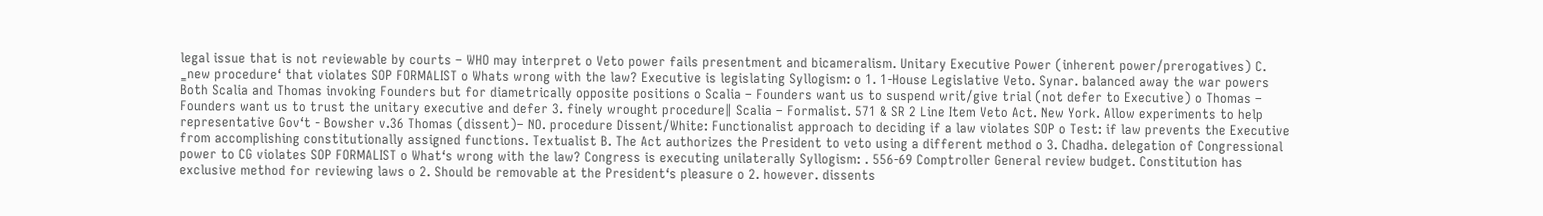legal issue that is not reviewable by courts – WHO may interpret o Veto power fails presentment and bicameralism. Unitary Executive Power (inherent power/prerogatives) C. ‗new procedure‘ that violates SOP FORMALIST o Whats wrong with the law? Executive is legislating Syllogism: o 1. 1-House Legislative Veto. Synar. balanced away the war powers Both Scalia and Thomas invoking Founders but for diametrically opposite positions o Scalia – Founders want us to suspend writ/give trial (not defer to Executive) o Thomas – Founders want us to trust the unitary executive and defer 3. finely wrought procedure‖ Scalia – Formalist. 571 & SR 2 Line Item Veto Act. New York. Allow experiments to help representative Gov‘t - Bowsher v.36 Thomas (dissent)– NO. procedure Dissent/White: Functionalist approach to deciding if a law violates SOP o Test: if law prevents the Executive from accomplishing constitutionally assigned functions. Textualist B. The Act authorizes the President to veto using a different method o 3. Chadha. delegation of Congressional power to CG violates SOP FORMALIST o What‘s wrong with the law? Congress is executing unilaterally Syllogism: . 556-69 Comptroller General review budget. Constitution has exclusive method for reviewing laws o 2. Should be removable at the President‘s pleasure o 2. however. dissents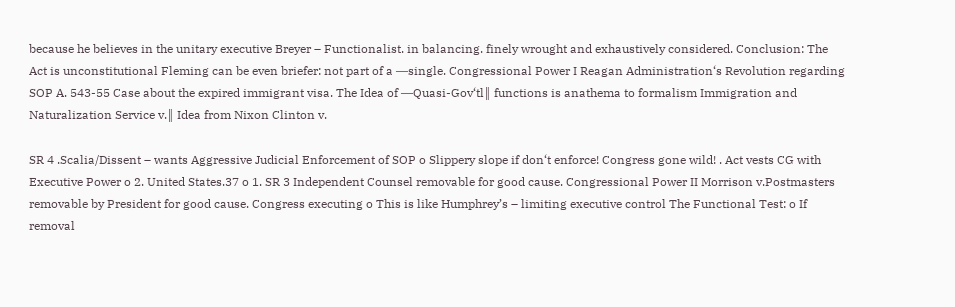because he believes in the unitary executive Breyer – Functionalist. in balancing. finely wrought and exhaustively considered. Conclusion: The Act is unconstitutional Fleming can be even briefer: not part of a ―single. Congressional Power I Reagan Administration‘s Revolution regarding SOP A. 543-55 Case about the expired immigrant visa. The Idea of ―Quasi-Gov‘tl‖ functions is anathema to formalism Immigration and Naturalization Service v.‖ Idea from Nixon Clinton v.

SR 4 .Scalia/Dissent – wants Aggressive Judicial Enforcement of SOP o Slippery slope if don‘t enforce! Congress gone wild! . Act vests CG with Executive Power o 2. United States.37 o 1. SR 3 Independent Counsel removable for good cause. Congressional Power II Morrison v.Postmasters removable by President for good cause. Congress executing o This is like Humphrey’s – limiting executive control The Functional Test: o If removal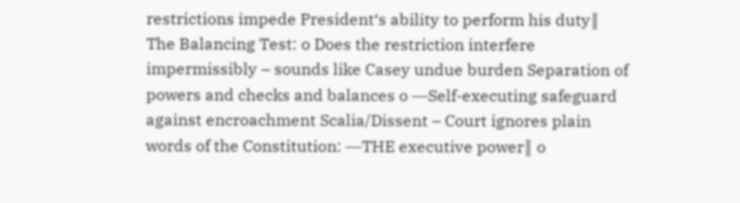restrictions impede President‘s ability to perform his duty‖ The Balancing Test: o Does the restriction interfere impermissibly – sounds like Casey undue burden Separation of powers and checks and balances o ―Self-executing safeguard against encroachment Scalia/Dissent – Court ignores plain words of the Constitution: ―THE executive power‖ o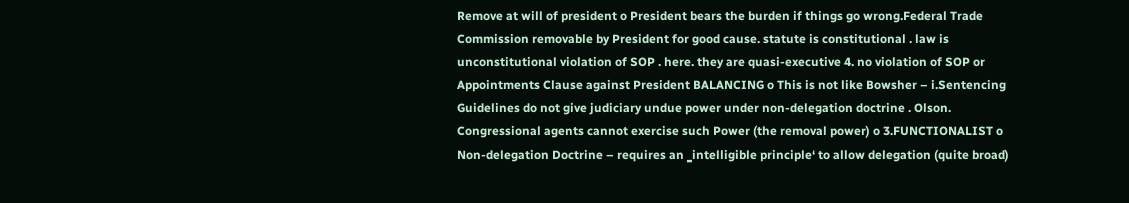Remove at will of president o President bears the burden if things go wrong.Federal Trade Commission removable by President for good cause. statute is constitutional . law is unconstitutional violation of SOP . here. they are quasi-executive 4. no violation of SOP or Appointments Clause against President BALANCING o This is not like Bowsher – i.Sentencing Guidelines do not give judiciary undue power under non-delegation doctrine . Olson. Congressional agents cannot exercise such Power (the removal power) o 3.FUNCTIONALIST o Non-delegation Doctrine – requires an ‗intelligible principle‘ to allow delegation (quite broad)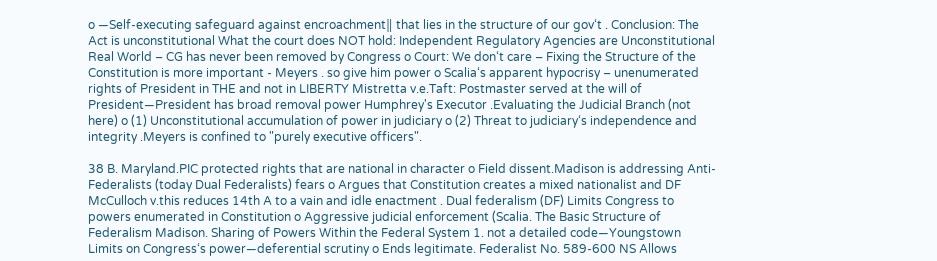o ―Self-executing safeguard against encroachment‖ that lies in the structure of our gov‘t . Conclusion: The Act is unconstitutional What the court does NOT hold: Independent Regulatory Agencies are Unconstitutional Real World – CG has never been removed by Congress o Court: We don‘t care – Fixing the Structure of the Constitution is more important - Meyers . so give him power o Scalia‘s apparent hypocrisy – unenumerated rights of President in THE and not in LIBERTY Mistretta v.e.Taft: Postmaster served at the will of President—President has broad removal power Humphrey's Executor .Evaluating the Judicial Branch (not here) o (1) Unconstitutional accumulation of power in judiciary o (2) Threat to judiciary‘s independence and integrity .Meyers is confined to "purely executive officers".

38 B. Maryland.PIC protected rights that are national in character o Field dissent.Madison is addressing Anti-Federalists (today Dual Federalists) fears o Argues that Constitution creates a mixed nationalist and DF McCulloch v.this reduces 14th A to a vain and idle enactment . Dual federalism (DF) Limits Congress to powers enumerated in Constitution o Aggressive judicial enforcement (Scalia. The Basic Structure of Federalism Madison. Sharing of Powers Within the Federal System 1. not a detailed code—Youngstown Limits on Congress‘s power—deferential scrutiny o Ends legitimate. Federalist No. 589-600 NS Allows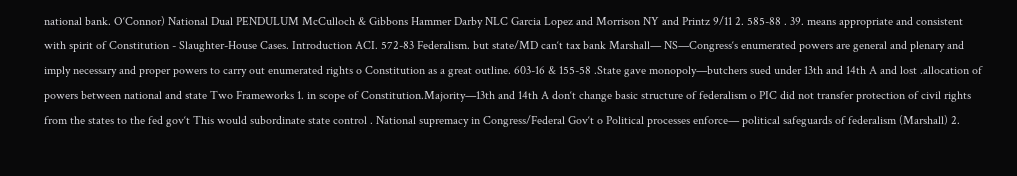national bank. O‘Connor) National Dual PENDULUM McCulloch & Gibbons Hammer Darby NLC Garcia Lopez and Morrison NY and Printz 9/11 2. 585-88 . 39. means appropriate and consistent with spirit of Constitution - Slaughter-House Cases. Introduction ACI. 572-83 Federalism. but state/MD can‘t tax bank Marshall— NS—Congress‘s enumerated powers are general and plenary and imply necessary and proper powers to carry out enumerated rights o Constitution as a great outline. 603-16 & 155-58 .State gave monopoly—butchers sued under 13th and 14th A and lost .allocation of powers between national and state Two Frameworks 1. in scope of Constitution.Majority—13th and 14th A don‘t change basic structure of federalism o PIC did not transfer protection of civil rights from the states to the fed gov‘t This would subordinate state control . National supremacy in Congress/Federal Gov‘t o Political processes enforce— political safeguards of federalism (Marshall) 2.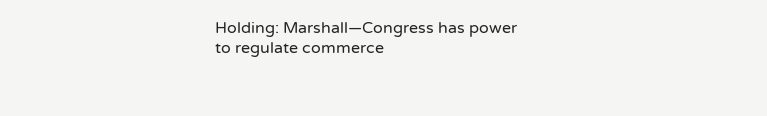Holding: Marshall—Congress has power to regulate commerce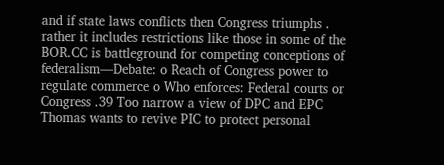and if state laws conflicts then Congress triumphs . rather it includes restrictions like those in some of the BOR.CC is battleground for competing conceptions of federalism—Debate: o Reach of Congress power to regulate commerce o Who enforces: Federal courts or Congress .39 Too narrow a view of DPC and EPC Thomas wants to revive PIC to protect personal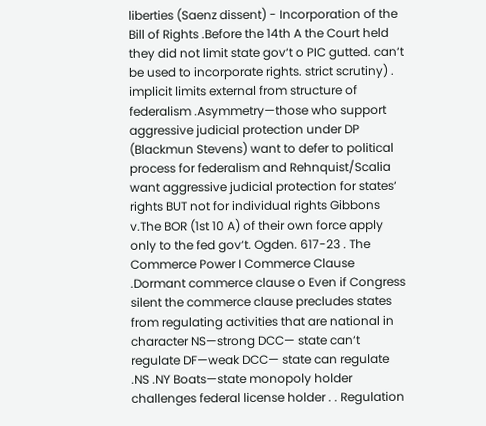liberties (Saenz dissent) - Incorporation of the Bill of Rights .Before the 14th A the Court held they did not limit state gov‘t o PIC gutted. can‘t be used to incorporate rights. strict scrutiny) . implicit limits external from structure of federalism .Asymmetry—those who support aggressive judicial protection under DP (Blackmun Stevens) want to defer to political process for federalism and Rehnquist/Scalia want aggressive judicial protection for states‘ rights BUT not for individual rights Gibbons v.The BOR (1st 10 A) of their own force apply only to the fed gov‘t. Ogden. 617-23 . The Commerce Power I Commerce Clause .Dormant commerce clause o Even if Congress silent the commerce clause precludes states from regulating activities that are national in character NS—strong DCC— state can‘t regulate DF—weak DCC— state can regulate .NS .NY Boats—state monopoly holder challenges federal license holder . . Regulation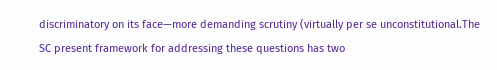discriminatory on its face—more demanding scrutiny (virtually per se unconstitutional.The SC present framework for addressing these questions has two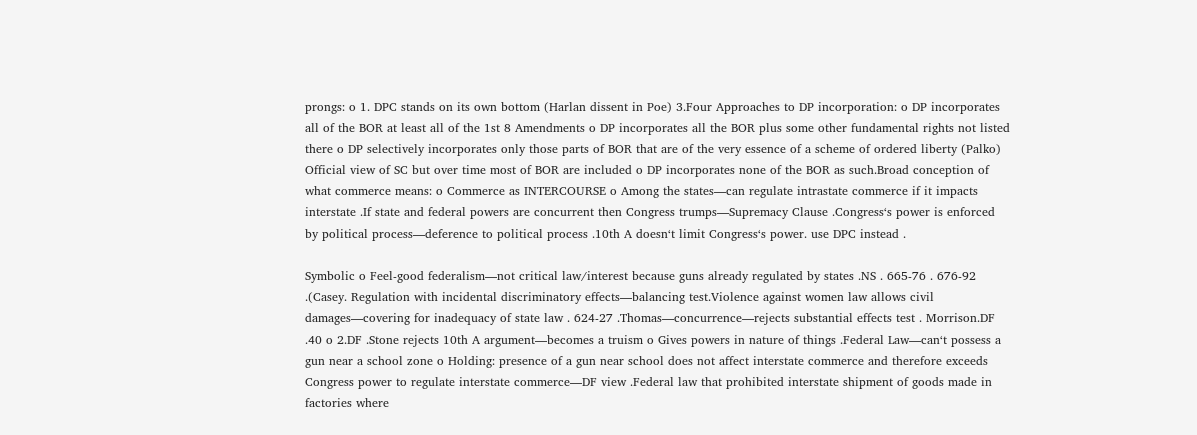prongs: o 1. DPC stands on its own bottom (Harlan dissent in Poe) 3.Four Approaches to DP incorporation: o DP incorporates all of the BOR at least all of the 1st 8 Amendments o DP incorporates all the BOR plus some other fundamental rights not listed there o DP selectively incorporates only those parts of BOR that are of the very essence of a scheme of ordered liberty (Palko) Official view of SC but over time most of BOR are included o DP incorporates none of the BOR as such.Broad conception of what commerce means: o Commerce as INTERCOURSE o Among the states—can regulate intrastate commerce if it impacts interstate .If state and federal powers are concurrent then Congress trumps—Supremacy Clause .Congress‘s power is enforced by political process—deference to political process .10th A doesn‘t limit Congress‘s power. use DPC instead .

Symbolic o Feel-good federalism—not critical law/interest because guns already regulated by states .NS . 665-76 . 676-92 .(Casey. Regulation with incidental discriminatory effects—balancing test.Violence against women law allows civil damages—covering for inadequacy of state law . 624-27 .Thomas—concurrence—rejects substantial effects test . Morrison.DF .40 o 2.DF .Stone rejects 10th A argument—becomes a truism o Gives powers in nature of things .Federal Law—can‘t possess a gun near a school zone o Holding: presence of a gun near school does not affect interstate commerce and therefore exceeds Congress power to regulate interstate commerce—DF view .Federal law that prohibited interstate shipment of goods made in factories where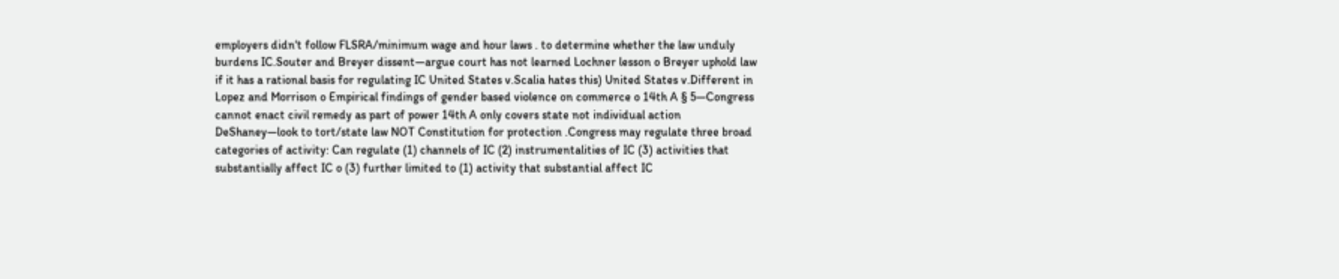employers didn‘t follow FLSRA/minimum wage and hour laws . to determine whether the law unduly burdens IC.Souter and Breyer dissent—argue court has not learned Lochner lesson o Breyer uphold law if it has a rational basis for regulating IC United States v.Scalia hates this) United States v.Different in Lopez and Morrison o Empirical findings of gender based violence on commerce o 14th A § 5—Congress cannot enact civil remedy as part of power 14th A only covers state not individual action DeShaney—look to tort/state law NOT Constitution for protection .Congress may regulate three broad categories of activity: Can regulate (1) channels of IC (2) instrumentalities of IC (3) activities that substantially affect IC o (3) further limited to (1) activity that substantial affect IC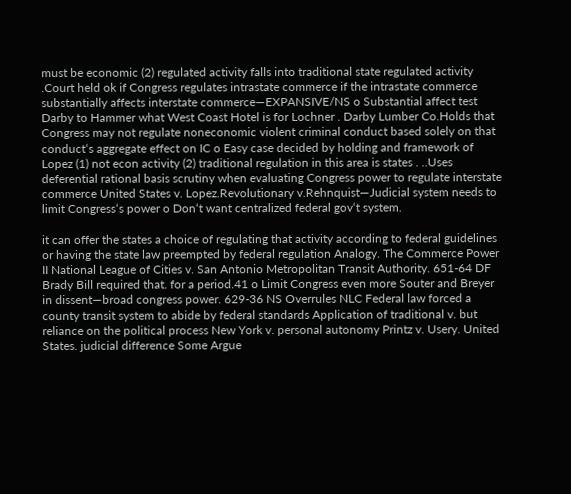must be economic (2) regulated activity falls into traditional state regulated activity .Court held ok if Congress regulates intrastate commerce if the intrastate commerce substantially affects interstate commerce—EXPANSIVE/NS o Substantial affect test Darby to Hammer what West Coast Hotel is for Lochner . Darby Lumber Co.Holds that Congress may not regulate noneconomic violent criminal conduct based solely on that conduct‘s aggregate effect on IC o Easy case decided by holding and framework of Lopez (1) not econ activity (2) traditional regulation in this area is states . ..Uses deferential rational basis scrutiny when evaluating Congress power to regulate interstate commerce United States v. Lopez.Revolutionary v.Rehnquist—Judicial system needs to limit Congress‘s power o Don‘t want centralized federal gov‘t system.

it can offer the states a choice of regulating that activity according to federal guidelines or having the state law preempted by federal regulation Analogy. The Commerce Power II National League of Cities v. San Antonio Metropolitan Transit Authority. 651-64 DF Brady Bill required that. for a period.41 o Limit Congress even more Souter and Breyer in dissent—broad congress power. 629-36 NS Overrules NLC Federal law forced a county transit system to abide by federal standards Application of traditional v. but reliance on the political process New York v. personal autonomy Printz v. Usery. United States. judicial difference Some Argue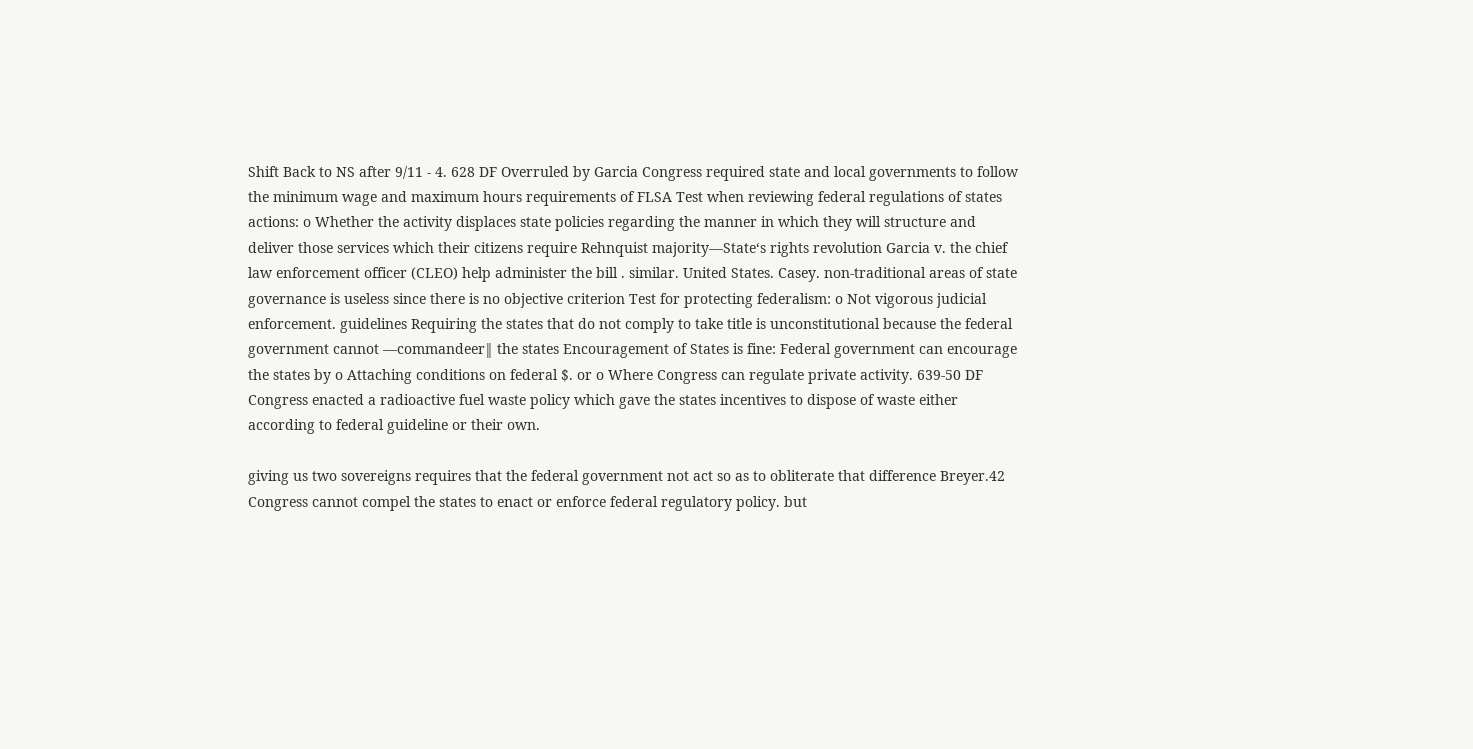Shift Back to NS after 9/11 - 4. 628 DF Overruled by Garcia Congress required state and local governments to follow the minimum wage and maximum hours requirements of FLSA Test when reviewing federal regulations of states actions: o Whether the activity displaces state policies regarding the manner in which they will structure and deliver those services which their citizens require Rehnquist majority—State‘s rights revolution Garcia v. the chief law enforcement officer (CLEO) help administer the bill . similar. United States. Casey. non-traditional areas of state governance is useless since there is no objective criterion Test for protecting federalism: o Not vigorous judicial enforcement. guidelines Requiring the states that do not comply to take title is unconstitutional because the federal government cannot ―commandeer‖ the states Encouragement of States is fine: Federal government can encourage the states by o Attaching conditions on federal $. or o Where Congress can regulate private activity. 639-50 DF Congress enacted a radioactive fuel waste policy which gave the states incentives to dispose of waste either according to federal guideline or their own.

giving us two sovereigns requires that the federal government not act so as to obliterate that difference Breyer.42 Congress cannot compel the states to enact or enforce federal regulatory policy. but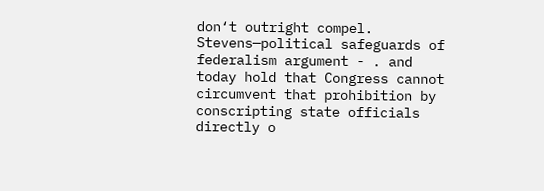don‘t outright compel. Stevens—political safeguards of federalism argument - . and today hold that Congress cannot circumvent that prohibition by conscripting state officials directly o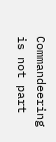Commandeering is not part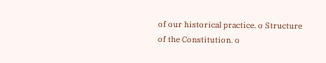of our historical practice. o Structure of the Constitution. o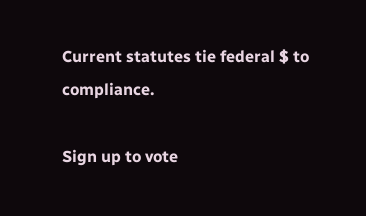Current statutes tie federal $ to compliance.

Sign up to vote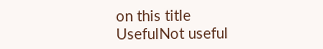on this title
UsefulNot useful